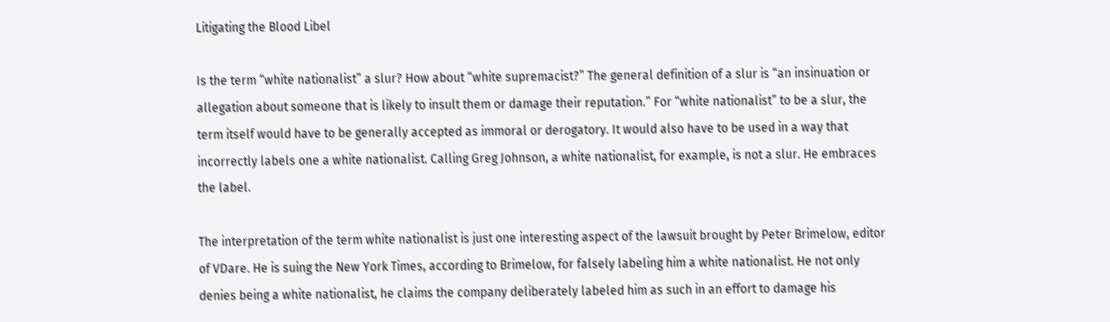Litigating the Blood Libel

Is the term “white nationalist” a slur? How about “white supremacist?” The general definition of a slur is “an insinuation or allegation about someone that is likely to insult them or damage their reputation.” For “white nationalist” to be a slur, the term itself would have to be generally accepted as immoral or derogatory. It would also have to be used in a way that incorrectly labels one a white nationalist. Calling Greg Johnson, a white nationalist, for example, is not a slur. He embraces the label.

The interpretation of the term white nationalist is just one interesting aspect of the lawsuit brought by Peter Brimelow, editor of VDare. He is suing the New York Times, according to Brimelow, for falsely labeling him a white nationalist. He not only denies being a white nationalist, he claims the company deliberately labeled him as such in an effort to damage his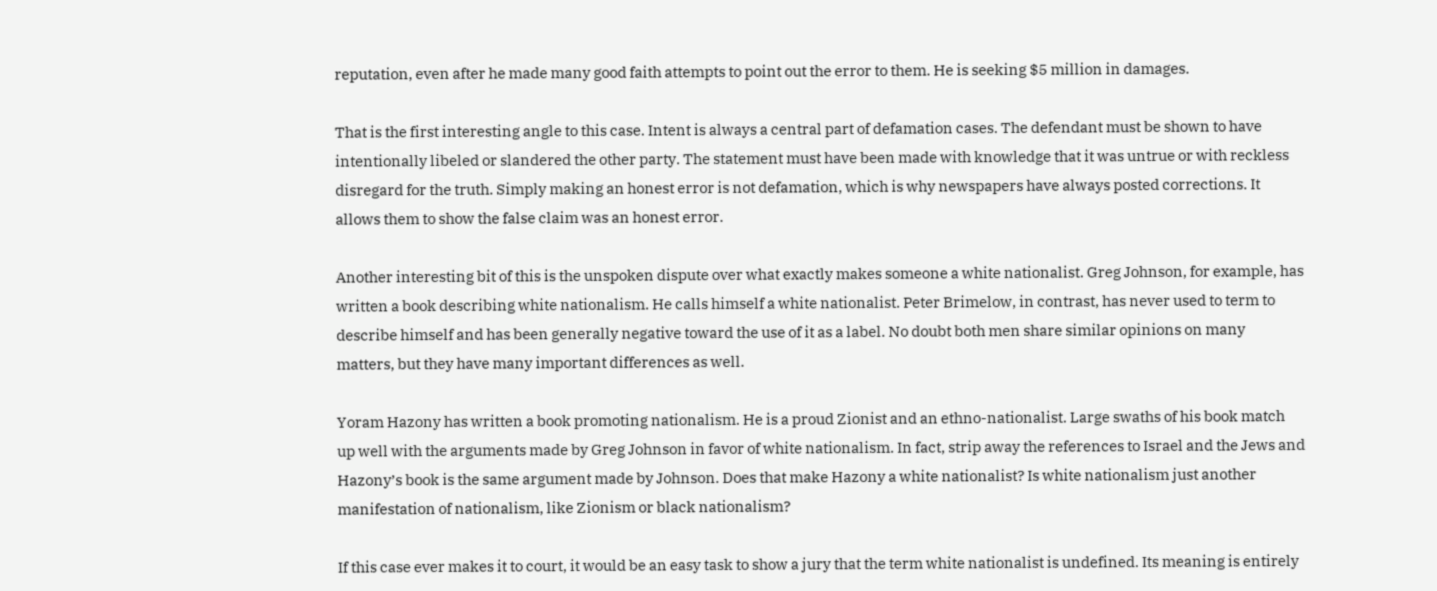reputation, even after he made many good faith attempts to point out the error to them. He is seeking $5 million in damages.

That is the first interesting angle to this case. Intent is always a central part of defamation cases. The defendant must be shown to have intentionally libeled or slandered the other party. The statement must have been made with knowledge that it was untrue or with reckless disregard for the truth. Simply making an honest error is not defamation, which is why newspapers have always posted corrections. It allows them to show the false claim was an honest error.

Another interesting bit of this is the unspoken dispute over what exactly makes someone a white nationalist. Greg Johnson, for example, has written a book describing white nationalism. He calls himself a white nationalist. Peter Brimelow, in contrast, has never used to term to describe himself and has been generally negative toward the use of it as a label. No doubt both men share similar opinions on many matters, but they have many important differences as well.

Yoram Hazony has written a book promoting nationalism. He is a proud Zionist and an ethno-nationalist. Large swaths of his book match up well with the arguments made by Greg Johnson in favor of white nationalism. In fact, strip away the references to Israel and the Jews and Hazony’s book is the same argument made by Johnson. Does that make Hazony a white nationalist? Is white nationalism just another manifestation of nationalism, like Zionism or black nationalism?

If this case ever makes it to court, it would be an easy task to show a jury that the term white nationalist is undefined. Its meaning is entirely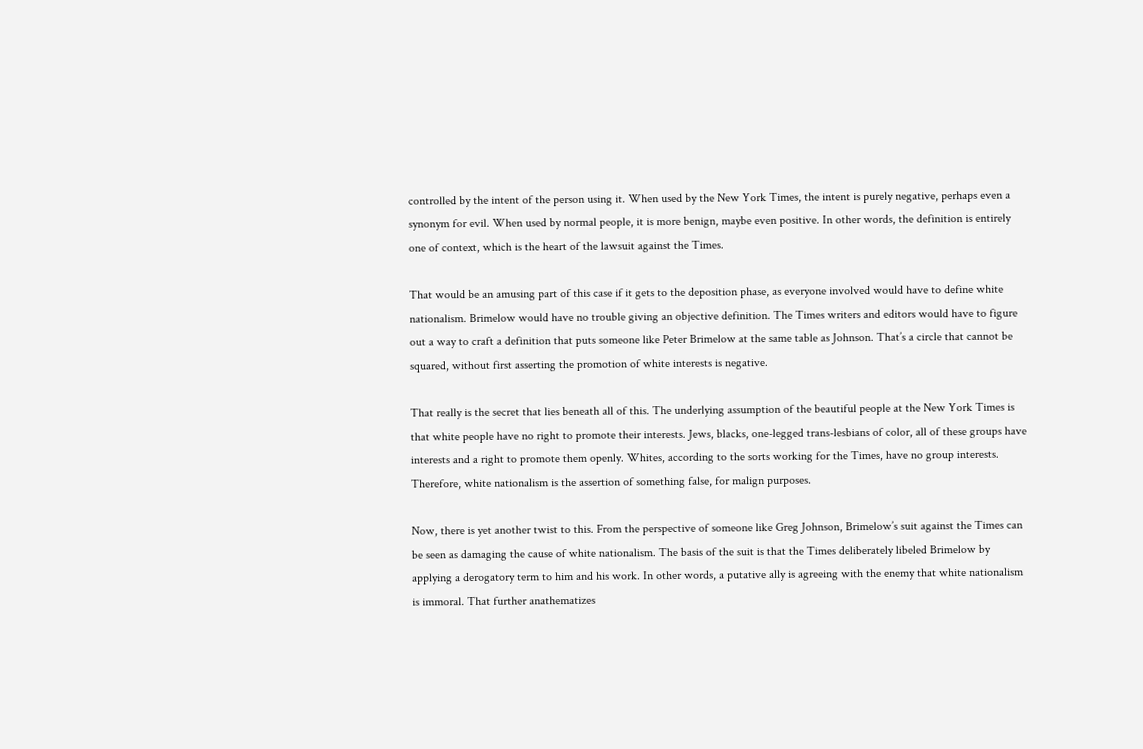controlled by the intent of the person using it. When used by the New York Times, the intent is purely negative, perhaps even a synonym for evil. When used by normal people, it is more benign, maybe even positive. In other words, the definition is entirely one of context, which is the heart of the lawsuit against the Times.

That would be an amusing part of this case if it gets to the deposition phase, as everyone involved would have to define white nationalism. Brimelow would have no trouble giving an objective definition. The Times writers and editors would have to figure out a way to craft a definition that puts someone like Peter Brimelow at the same table as Johnson. That’s a circle that cannot be squared, without first asserting the promotion of white interests is negative.

That really is the secret that lies beneath all of this. The underlying assumption of the beautiful people at the New York Times is that white people have no right to promote their interests. Jews, blacks, one-legged trans-lesbians of color, all of these groups have interests and a right to promote them openly. Whites, according to the sorts working for the Times, have no group interests. Therefore, white nationalism is the assertion of something false, for malign purposes.

Now, there is yet another twist to this. From the perspective of someone like Greg Johnson, Brimelow’s suit against the Times can be seen as damaging the cause of white nationalism. The basis of the suit is that the Times deliberately libeled Brimelow by applying a derogatory term to him and his work. In other words, a putative ally is agreeing with the enemy that white nationalism is immoral. That further anathematizes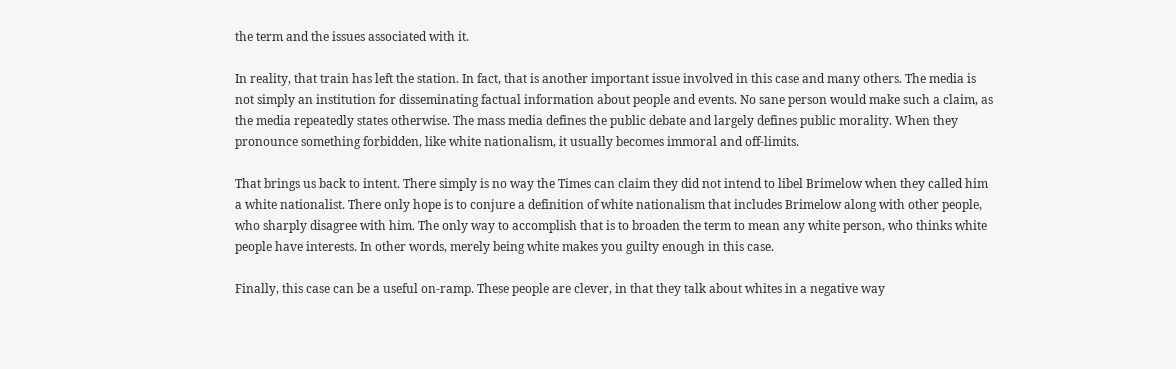the term and the issues associated with it.

In reality, that train has left the station. In fact, that is another important issue involved in this case and many others. The media is not simply an institution for disseminating factual information about people and events. No sane person would make such a claim, as the media repeatedly states otherwise. The mass media defines the public debate and largely defines public morality. When they pronounce something forbidden, like white nationalism, it usually becomes immoral and off-limits.

That brings us back to intent. There simply is no way the Times can claim they did not intend to libel Brimelow when they called him a white nationalist. There only hope is to conjure a definition of white nationalism that includes Brimelow along with other people, who sharply disagree with him. The only way to accomplish that is to broaden the term to mean any white person, who thinks white people have interests. In other words, merely being white makes you guilty enough in this case.

Finally, this case can be a useful on-ramp. These people are clever, in that they talk about whites in a negative way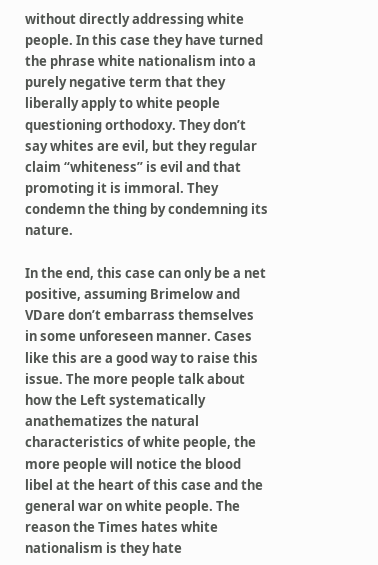without directly addressing white people. In this case they have turned the phrase white nationalism into a purely negative term that they liberally apply to white people questioning orthodoxy. They don’t say whites are evil, but they regular claim “whiteness” is evil and that promoting it is immoral. They condemn the thing by condemning its nature.

In the end, this case can only be a net positive, assuming Brimelow and VDare don’t embarrass themselves in some unforeseen manner. Cases like this are a good way to raise this issue. The more people talk about how the Left systematically anathematizes the natural characteristics of white people, the more people will notice the blood libel at the heart of this case and the general war on white people. The reason the Times hates white nationalism is they hate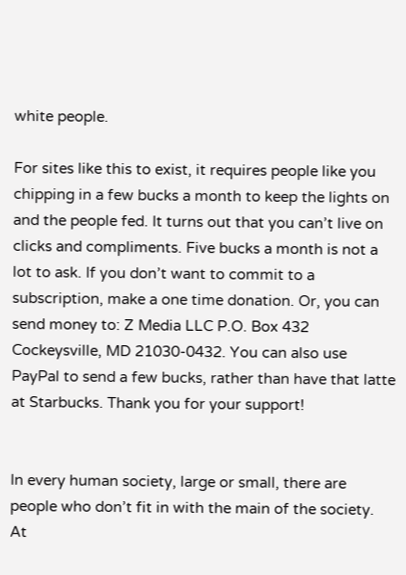white people.

For sites like this to exist, it requires people like you chipping in a few bucks a month to keep the lights on and the people fed. It turns out that you can’t live on clicks and compliments. Five bucks a month is not a lot to ask. If you don’t want to commit to a subscription, make a one time donation. Or, you can send money to: Z Media LLC P.O. Box 432 Cockeysville, MD 21030-0432. You can also use PayPal to send a few bucks, rather than have that latte at Starbucks. Thank you for your support!


In every human society, large or small, there are people who don’t fit in with the main of the society. At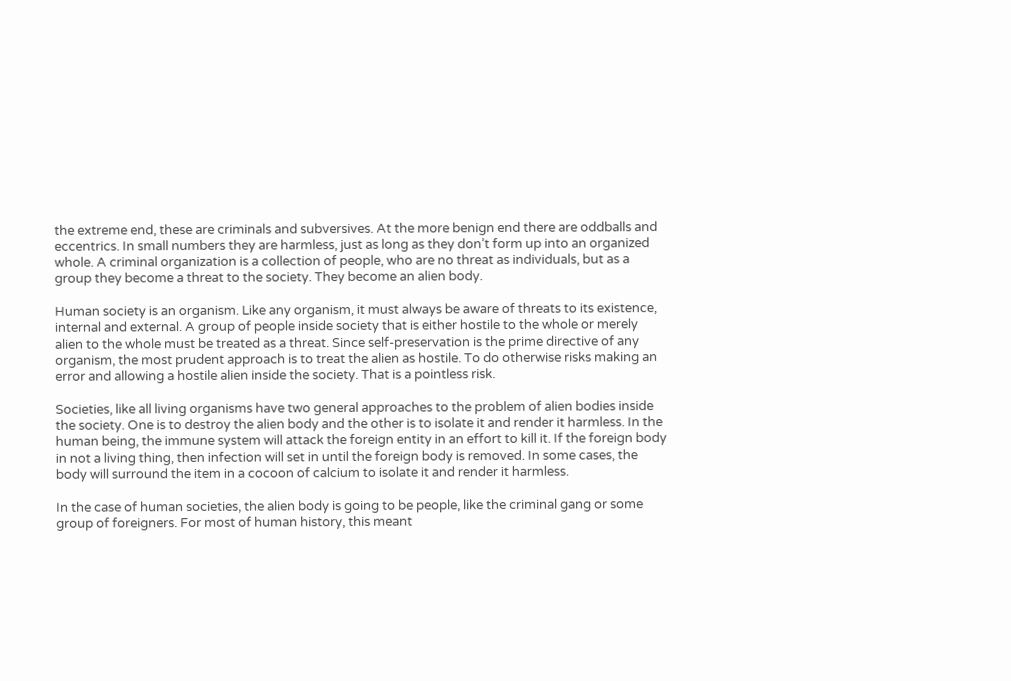the extreme end, these are criminals and subversives. At the more benign end there are oddballs and eccentrics. In small numbers they are harmless, just as long as they don’t form up into an organized whole. A criminal organization is a collection of people, who are no threat as individuals, but as a group they become a threat to the society. They become an alien body.

Human society is an organism. Like any organism, it must always be aware of threats to its existence, internal and external. A group of people inside society that is either hostile to the whole or merely alien to the whole must be treated as a threat. Since self-preservation is the prime directive of any organism, the most prudent approach is to treat the alien as hostile. To do otherwise risks making an error and allowing a hostile alien inside the society. That is a pointless risk.

Societies, like all living organisms have two general approaches to the problem of alien bodies inside the society. One is to destroy the alien body and the other is to isolate it and render it harmless. In the human being, the immune system will attack the foreign entity in an effort to kill it. If the foreign body in not a living thing, then infection will set in until the foreign body is removed. In some cases, the body will surround the item in a cocoon of calcium to isolate it and render it harmless.

In the case of human societies, the alien body is going to be people, like the criminal gang or some group of foreigners. For most of human history, this meant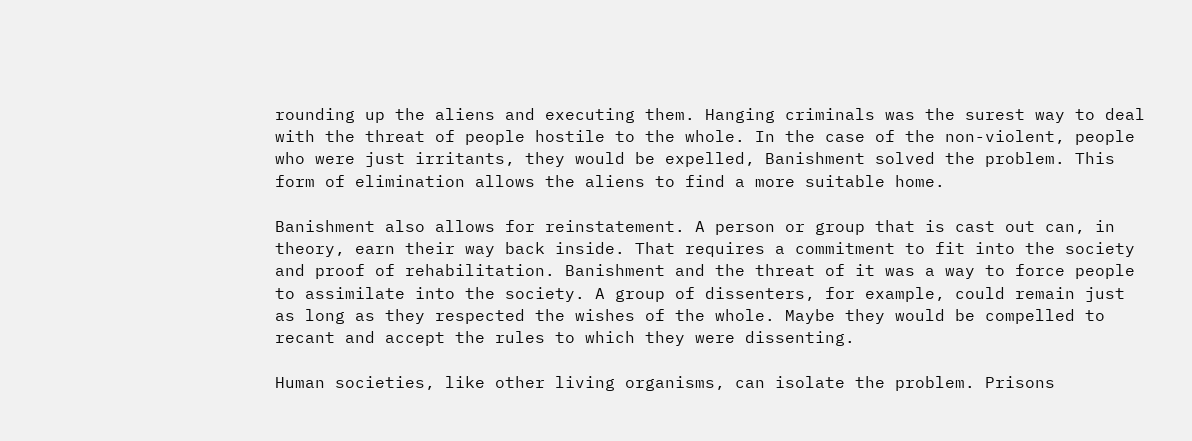rounding up the aliens and executing them. Hanging criminals was the surest way to deal with the threat of people hostile to the whole. In the case of the non-violent, people who were just irritants, they would be expelled, Banishment solved the problem. This form of elimination allows the aliens to find a more suitable home.

Banishment also allows for reinstatement. A person or group that is cast out can, in theory, earn their way back inside. That requires a commitment to fit into the society and proof of rehabilitation. Banishment and the threat of it was a way to force people to assimilate into the society. A group of dissenters, for example, could remain just as long as they respected the wishes of the whole. Maybe they would be compelled to recant and accept the rules to which they were dissenting.

Human societies, like other living organisms, can isolate the problem. Prisons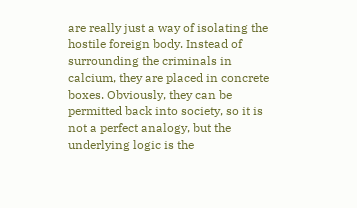are really just a way of isolating the hostile foreign body. Instead of surrounding the criminals in calcium, they are placed in concrete boxes. Obviously, they can be permitted back into society, so it is not a perfect analogy, but the underlying logic is the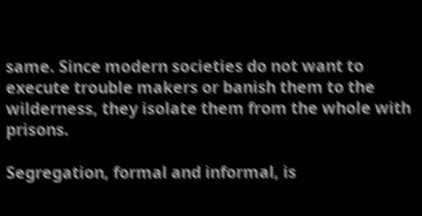same. Since modern societies do not want to execute trouble makers or banish them to the wilderness, they isolate them from the whole with prisons.

Segregation, formal and informal, is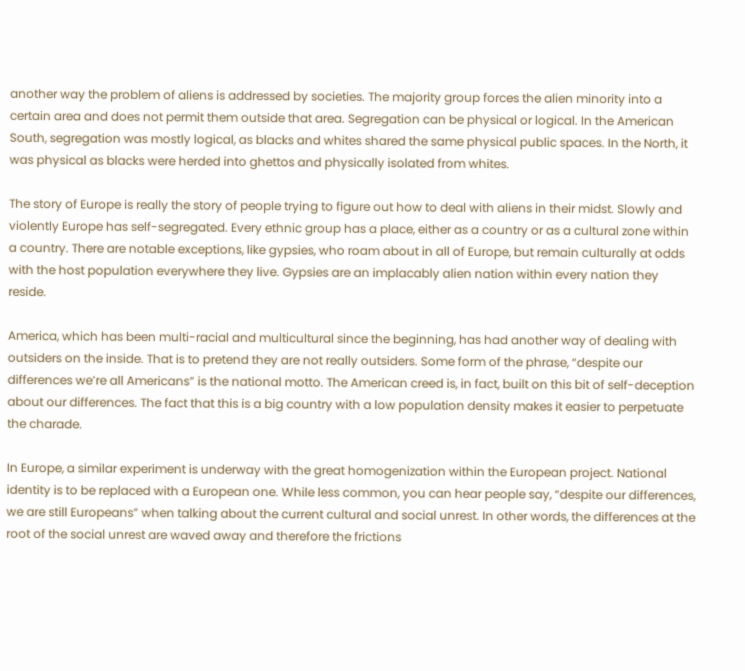another way the problem of aliens is addressed by societies. The majority group forces the alien minority into a certain area and does not permit them outside that area. Segregation can be physical or logical. In the American South, segregation was mostly logical, as blacks and whites shared the same physical public spaces. In the North, it was physical as blacks were herded into ghettos and physically isolated from whites.

The story of Europe is really the story of people trying to figure out how to deal with aliens in their midst. Slowly and violently Europe has self-segregated. Every ethnic group has a place, either as a country or as a cultural zone within a country. There are notable exceptions, like gypsies, who roam about in all of Europe, but remain culturally at odds with the host population everywhere they live. Gypsies are an implacably alien nation within every nation they reside.

America, which has been multi-racial and multicultural since the beginning, has had another way of dealing with outsiders on the inside. That is to pretend they are not really outsiders. Some form of the phrase, “despite our differences we’re all Americans” is the national motto. The American creed is, in fact, built on this bit of self-deception about our differences. The fact that this is a big country with a low population density makes it easier to perpetuate the charade.

In Europe, a similar experiment is underway with the great homogenization within the European project. National identity is to be replaced with a European one. While less common, you can hear people say, “despite our differences, we are still Europeans” when talking about the current cultural and social unrest. In other words, the differences at the root of the social unrest are waved away and therefore the frictions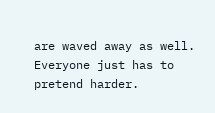are waved away as well. Everyone just has to pretend harder.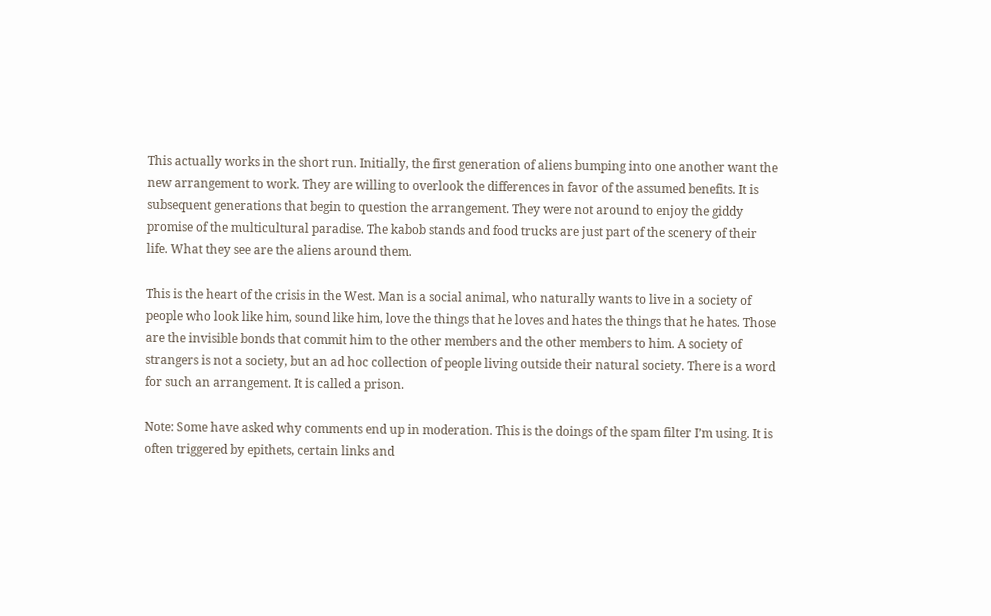This actually works in the short run. Initially, the first generation of aliens bumping into one another want the new arrangement to work. They are willing to overlook the differences in favor of the assumed benefits. It is subsequent generations that begin to question the arrangement. They were not around to enjoy the giddy promise of the multicultural paradise. The kabob stands and food trucks are just part of the scenery of their life. What they see are the aliens around them.

This is the heart of the crisis in the West. Man is a social animal, who naturally wants to live in a society of people who look like him, sound like him, love the things that he loves and hates the things that he hates. Those are the invisible bonds that commit him to the other members and the other members to him. A society of strangers is not a society, but an ad hoc collection of people living outside their natural society. There is a word for such an arrangement. It is called a prison.

Note: Some have asked why comments end up in moderation. This is the doings of the spam filter I’m using. It is often triggered by epithets, certain links and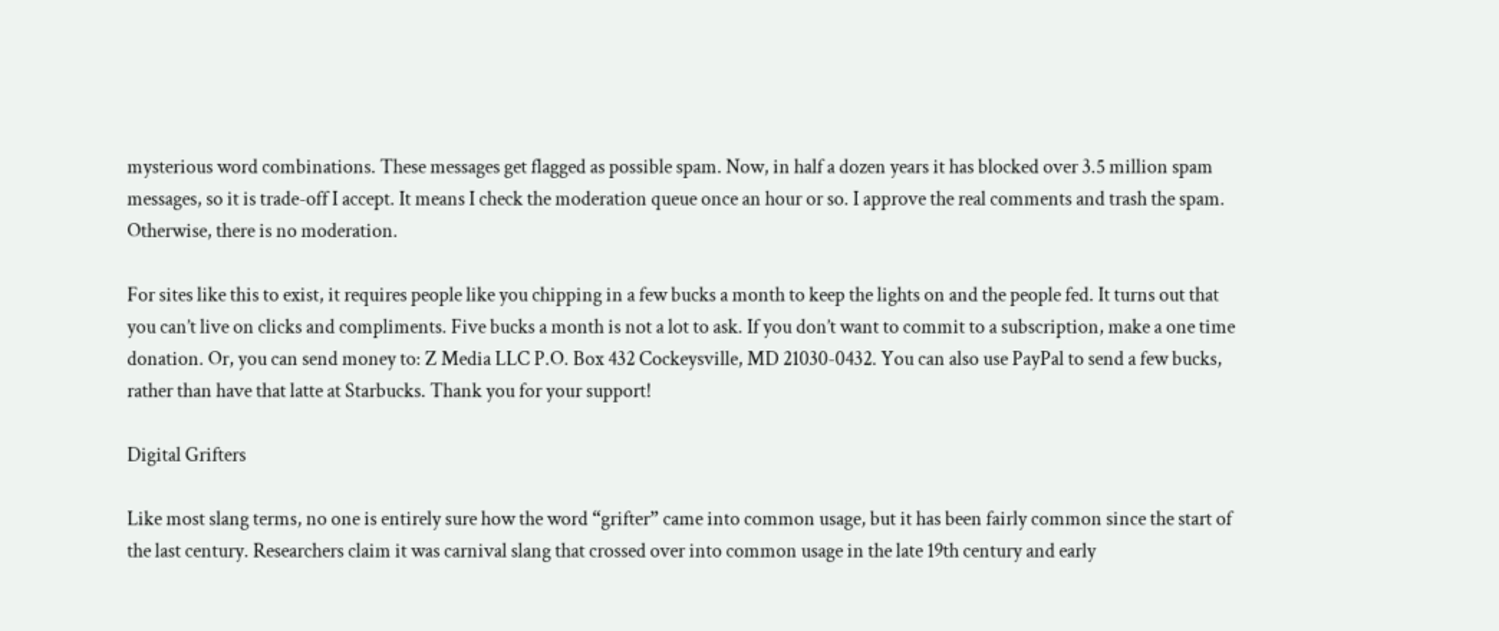mysterious word combinations. These messages get flagged as possible spam. Now, in half a dozen years it has blocked over 3.5 million spam messages, so it is trade-off I accept. It means I check the moderation queue once an hour or so. I approve the real comments and trash the spam. Otherwise, there is no moderation.

For sites like this to exist, it requires people like you chipping in a few bucks a month to keep the lights on and the people fed. It turns out that you can’t live on clicks and compliments. Five bucks a month is not a lot to ask. If you don’t want to commit to a subscription, make a one time donation. Or, you can send money to: Z Media LLC P.O. Box 432 Cockeysville, MD 21030-0432. You can also use PayPal to send a few bucks, rather than have that latte at Starbucks. Thank you for your support!

Digital Grifters

Like most slang terms, no one is entirely sure how the word “grifter” came into common usage, but it has been fairly common since the start of the last century. Researchers claim it was carnival slang that crossed over into common usage in the late 19th century and early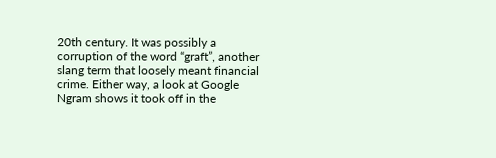20th century. It was possibly a corruption of the word “graft”, another slang term that loosely meant financial crime. Either way, a look at Google Ngram shows it took off in the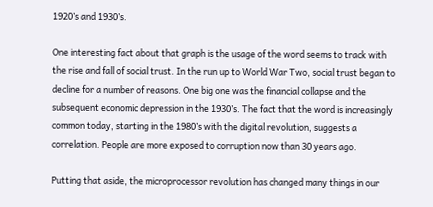1920’s and 1930’s.

One interesting fact about that graph is the usage of the word seems to track with the rise and fall of social trust. In the run up to World War Two, social trust began to decline for a number of reasons. One big one was the financial collapse and the subsequent economic depression in the 1930’s. The fact that the word is increasingly common today, starting in the 1980’s with the digital revolution, suggests a correlation. People are more exposed to corruption now than 30 years ago.

Putting that aside, the microprocessor revolution has changed many things in our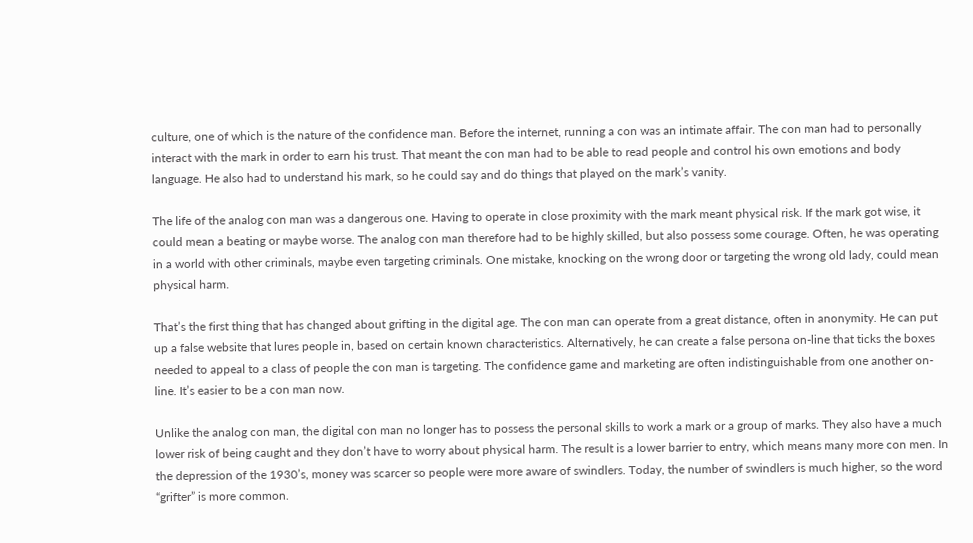culture, one of which is the nature of the confidence man. Before the internet, running a con was an intimate affair. The con man had to personally interact with the mark in order to earn his trust. That meant the con man had to be able to read people and control his own emotions and body language. He also had to understand his mark, so he could say and do things that played on the mark’s vanity.

The life of the analog con man was a dangerous one. Having to operate in close proximity with the mark meant physical risk. If the mark got wise, it could mean a beating or maybe worse. The analog con man therefore had to be highly skilled, but also possess some courage. Often, he was operating in a world with other criminals, maybe even targeting criminals. One mistake, knocking on the wrong door or targeting the wrong old lady, could mean physical harm.

That’s the first thing that has changed about grifting in the digital age. The con man can operate from a great distance, often in anonymity. He can put up a false website that lures people in, based on certain known characteristics. Alternatively, he can create a false persona on-line that ticks the boxes needed to appeal to a class of people the con man is targeting. The confidence game and marketing are often indistinguishable from one another on-line. It’s easier to be a con man now.

Unlike the analog con man, the digital con man no longer has to possess the personal skills to work a mark or a group of marks. They also have a much lower risk of being caught and they don’t have to worry about physical harm. The result is a lower barrier to entry, which means many more con men. In the depression of the 1930’s, money was scarcer so people were more aware of swindlers. Today, the number of swindlers is much higher, so the word “grifter” is more common.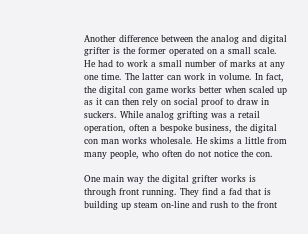Another difference between the analog and digital grifter is the former operated on a small scale. He had to work a small number of marks at any one time. The latter can work in volume. In fact, the digital con game works better when scaled up as it can then rely on social proof to draw in suckers. While analog grifting was a retail operation, often a bespoke business, the digital con man works wholesale. He skims a little from many people, who often do not notice the con.

One main way the digital grifter works is through front running. They find a fad that is building up steam on-line and rush to the front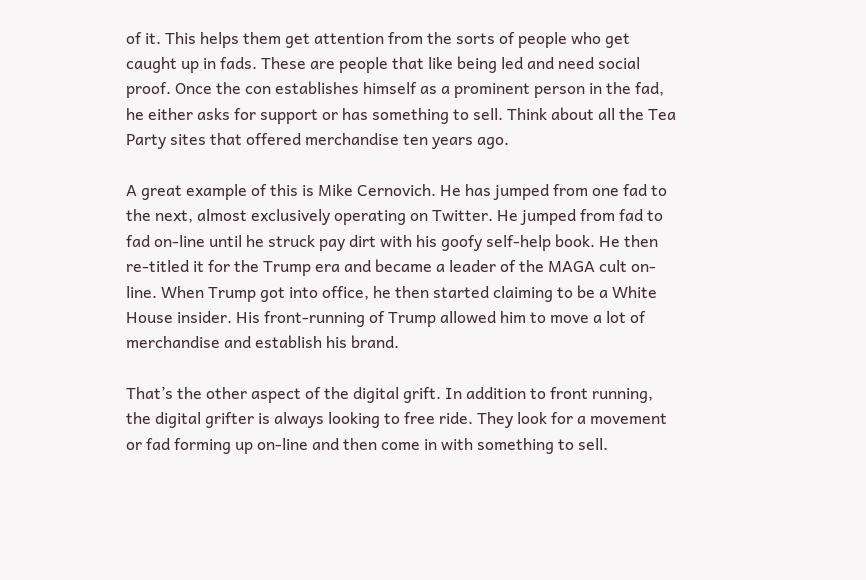of it. This helps them get attention from the sorts of people who get caught up in fads. These are people that like being led and need social proof. Once the con establishes himself as a prominent person in the fad, he either asks for support or has something to sell. Think about all the Tea Party sites that offered merchandise ten years ago.

A great example of this is Mike Cernovich. He has jumped from one fad to the next, almost exclusively operating on Twitter. He jumped from fad to fad on-line until he struck pay dirt with his goofy self-help book. He then re-titled it for the Trump era and became a leader of the MAGA cult on-line. When Trump got into office, he then started claiming to be a White House insider. His front-running of Trump allowed him to move a lot of merchandise and establish his brand.

That’s the other aspect of the digital grift. In addition to front running, the digital grifter is always looking to free ride. They look for a movement or fad forming up on-line and then come in with something to sell.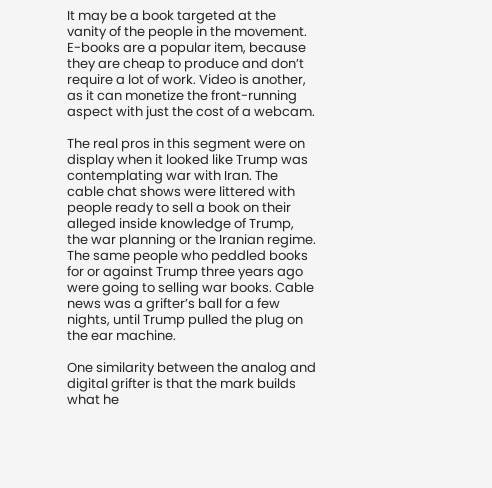It may be a book targeted at the vanity of the people in the movement. E-books are a popular item, because they are cheap to produce and don’t require a lot of work. Video is another, as it can monetize the front-running aspect with just the cost of a webcam.

The real pros in this segment were on display when it looked like Trump was contemplating war with Iran. The cable chat shows were littered with people ready to sell a book on their alleged inside knowledge of Trump, the war planning or the Iranian regime. The same people who peddled books for or against Trump three years ago were going to selling war books. Cable news was a grifter’s ball for a few nights, until Trump pulled the plug on the ear machine.

One similarity between the analog and digital grifter is that the mark builds what he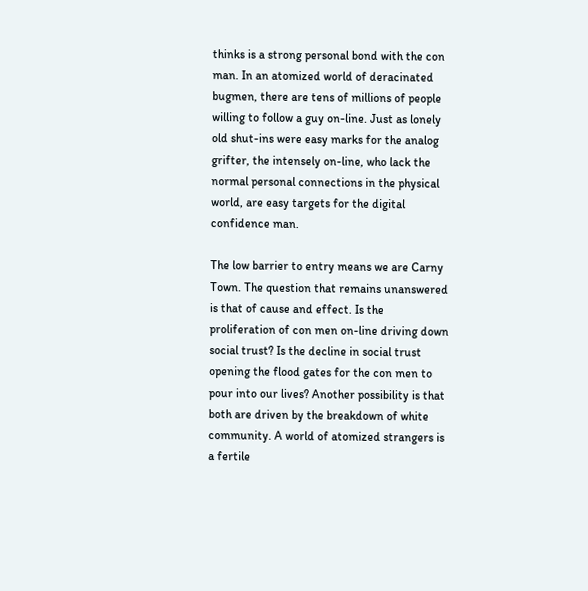thinks is a strong personal bond with the con man. In an atomized world of deracinated bugmen, there are tens of millions of people willing to follow a guy on-line. Just as lonely old shut-ins were easy marks for the analog grifter, the intensely on-line, who lack the normal personal connections in the physical world, are easy targets for the digital confidence man.

The low barrier to entry means we are Carny Town. The question that remains unanswered is that of cause and effect. Is the proliferation of con men on-line driving down social trust? Is the decline in social trust opening the flood gates for the con men to pour into our lives? Another possibility is that both are driven by the breakdown of white community. A world of atomized strangers is a fertile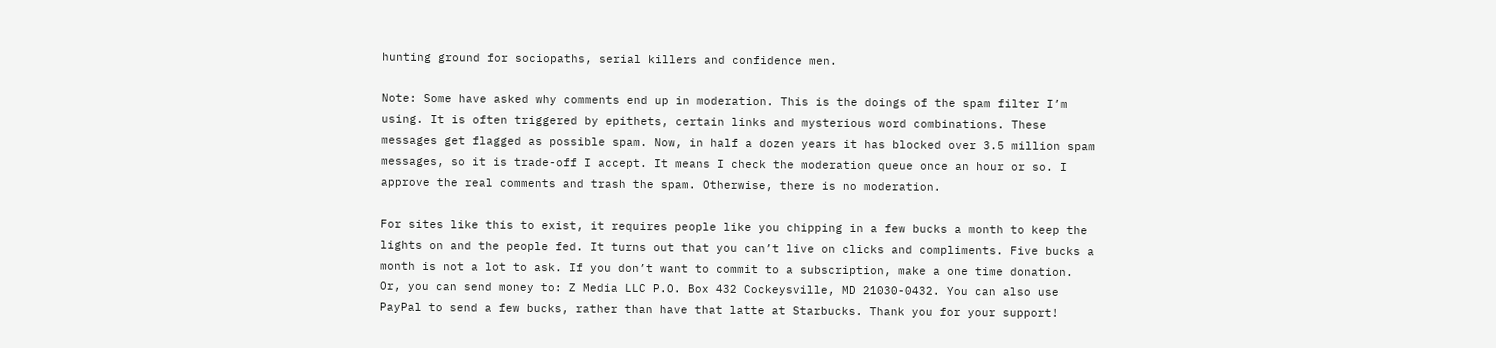hunting ground for sociopaths, serial killers and confidence men.

Note: Some have asked why comments end up in moderation. This is the doings of the spam filter I’m using. It is often triggered by epithets, certain links and mysterious word combinations. These messages get flagged as possible spam. Now, in half a dozen years it has blocked over 3.5 million spam messages, so it is trade-off I accept. It means I check the moderation queue once an hour or so. I approve the real comments and trash the spam. Otherwise, there is no moderation.

For sites like this to exist, it requires people like you chipping in a few bucks a month to keep the lights on and the people fed. It turns out that you can’t live on clicks and compliments. Five bucks a month is not a lot to ask. If you don’t want to commit to a subscription, make a one time donation. Or, you can send money to: Z Media LLC P.O. Box 432 Cockeysville, MD 21030-0432. You can also use PayPal to send a few bucks, rather than have that latte at Starbucks. Thank you for your support!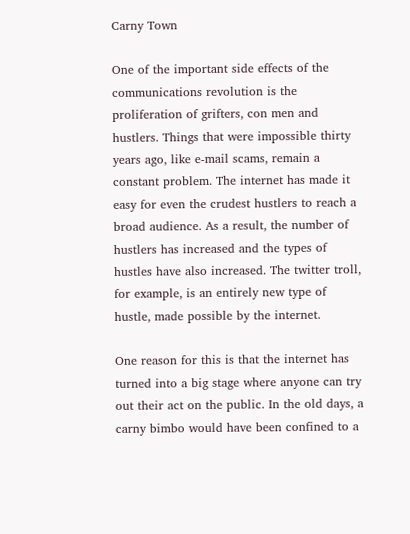Carny Town

One of the important side effects of the communications revolution is the proliferation of grifters, con men and hustlers. Things that were impossible thirty years ago, like e-mail scams, remain a constant problem. The internet has made it easy for even the crudest hustlers to reach a broad audience. As a result, the number of hustlers has increased and the types of hustles have also increased. The twitter troll, for example, is an entirely new type of hustle, made possible by the internet.

One reason for this is that the internet has turned into a big stage where anyone can try out their act on the public. In the old days, a carny bimbo would have been confined to a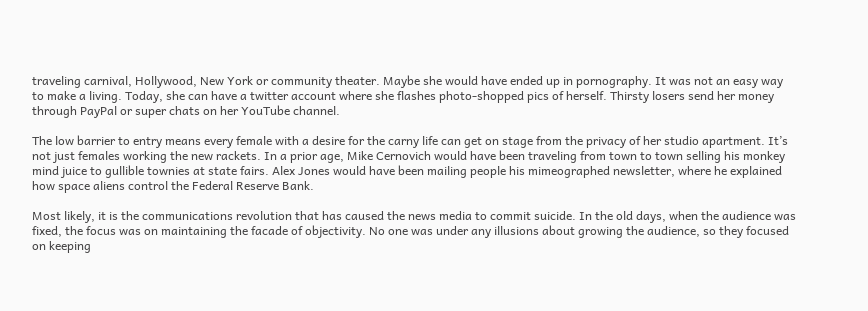traveling carnival, Hollywood, New York or community theater. Maybe she would have ended up in pornography. It was not an easy way to make a living. Today, she can have a twitter account where she flashes photo-shopped pics of herself. Thirsty losers send her money through PayPal or super chats on her YouTube channel.

The low barrier to entry means every female with a desire for the carny life can get on stage from the privacy of her studio apartment. It’s not just females working the new rackets. In a prior age, Mike Cernovich would have been traveling from town to town selling his monkey mind juice to gullible townies at state fairs. Alex Jones would have been mailing people his mimeographed newsletter, where he explained how space aliens control the Federal Reserve Bank.

Most likely, it is the communications revolution that has caused the news media to commit suicide. In the old days, when the audience was fixed, the focus was on maintaining the facade of objectivity. No one was under any illusions about growing the audience, so they focused on keeping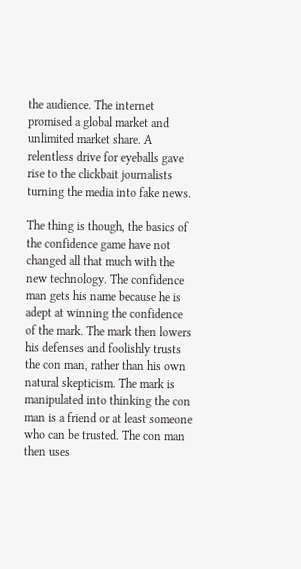the audience. The internet promised a global market and unlimited market share. A relentless drive for eyeballs gave rise to the clickbait journalists turning the media into fake news.

The thing is though, the basics of the confidence game have not changed all that much with the new technology. The confidence man gets his name because he is adept at winning the confidence of the mark. The mark then lowers his defenses and foolishly trusts the con man, rather than his own natural skepticism. The mark is manipulated into thinking the con man is a friend or at least someone who can be trusted. The con man then uses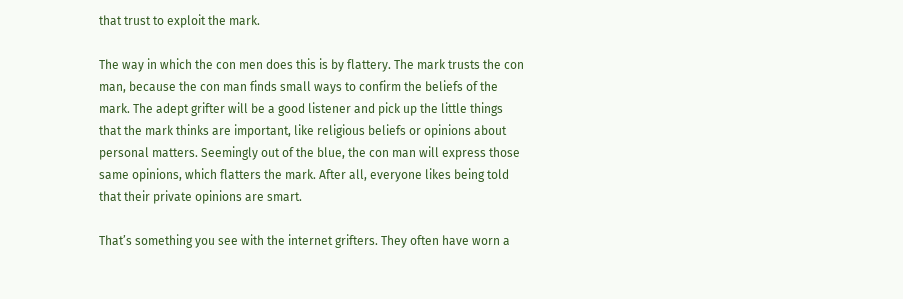that trust to exploit the mark.

The way in which the con men does this is by flattery. The mark trusts the con man, because the con man finds small ways to confirm the beliefs of the mark. The adept grifter will be a good listener and pick up the little things that the mark thinks are important, like religious beliefs or opinions about personal matters. Seemingly out of the blue, the con man will express those same opinions, which flatters the mark. After all, everyone likes being told that their private opinions are smart.

That’s something you see with the internet grifters. They often have worn a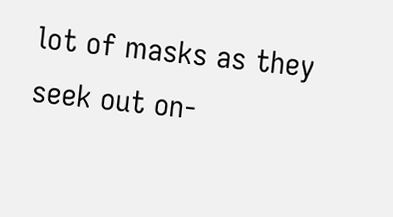lot of masks as they seek out on-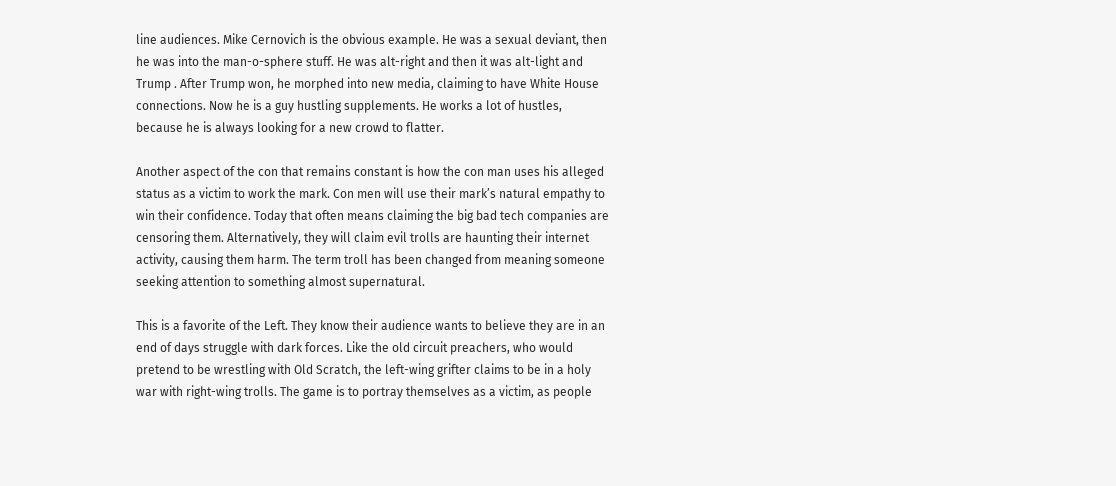line audiences. Mike Cernovich is the obvious example. He was a sexual deviant, then he was into the man-o-sphere stuff. He was alt-right and then it was alt-light and Trump . After Trump won, he morphed into new media, claiming to have White House connections. Now he is a guy hustling supplements. He works a lot of hustles, because he is always looking for a new crowd to flatter.

Another aspect of the con that remains constant is how the con man uses his alleged status as a victim to work the mark. Con men will use their mark’s natural empathy to win their confidence. Today that often means claiming the big bad tech companies are censoring them. Alternatively, they will claim evil trolls are haunting their internet activity, causing them harm. The term troll has been changed from meaning someone seeking attention to something almost supernatural.

This is a favorite of the Left. They know their audience wants to believe they are in an end of days struggle with dark forces. Like the old circuit preachers, who would pretend to be wrestling with Old Scratch, the left-wing grifter claims to be in a holy war with right-wing trolls. The game is to portray themselves as a victim, as people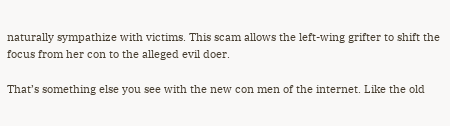naturally sympathize with victims. This scam allows the left-wing grifter to shift the focus from her con to the alleged evil doer.

That’s something else you see with the new con men of the internet. Like the old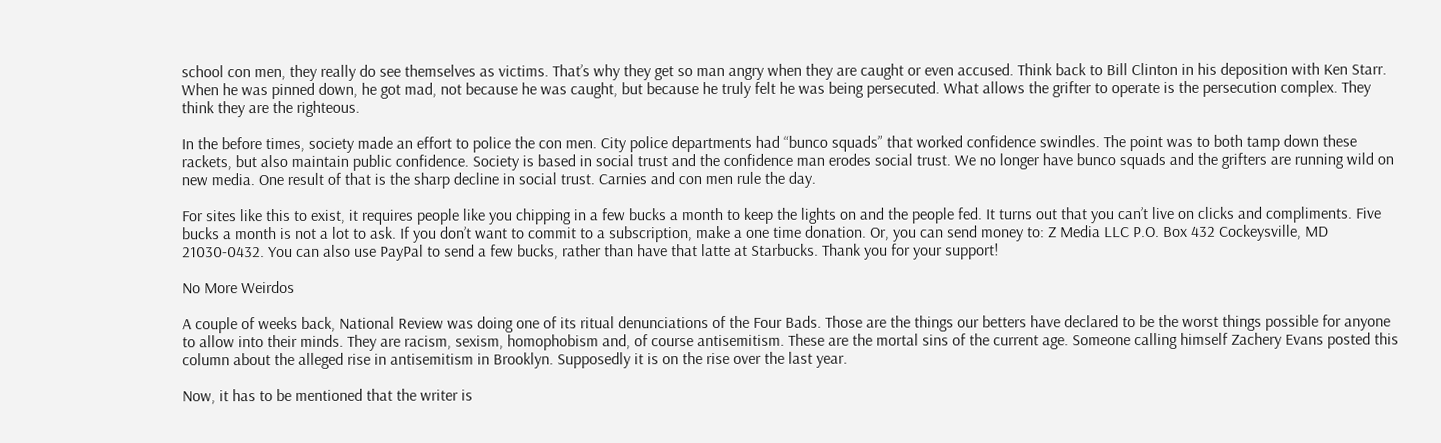school con men, they really do see themselves as victims. That’s why they get so man angry when they are caught or even accused. Think back to Bill Clinton in his deposition with Ken Starr. When he was pinned down, he got mad, not because he was caught, but because he truly felt he was being persecuted. What allows the grifter to operate is the persecution complex. They think they are the righteous.

In the before times, society made an effort to police the con men. City police departments had “bunco squads” that worked confidence swindles. The point was to both tamp down these rackets, but also maintain public confidence. Society is based in social trust and the confidence man erodes social trust. We no longer have bunco squads and the grifters are running wild on new media. One result of that is the sharp decline in social trust. Carnies and con men rule the day.

For sites like this to exist, it requires people like you chipping in a few bucks a month to keep the lights on and the people fed. It turns out that you can’t live on clicks and compliments. Five bucks a month is not a lot to ask. If you don’t want to commit to a subscription, make a one time donation. Or, you can send money to: Z Media LLC P.O. Box 432 Cockeysville, MD 21030-0432. You can also use PayPal to send a few bucks, rather than have that latte at Starbucks. Thank you for your support!

No More Weirdos

A couple of weeks back, National Review was doing one of its ritual denunciations of the Four Bads. Those are the things our betters have declared to be the worst things possible for anyone to allow into their minds. They are racism, sexism, homophobism and, of course antisemitism. These are the mortal sins of the current age. Someone calling himself Zachery Evans posted this column about the alleged rise in antisemitism in Brooklyn. Supposedly it is on the rise over the last year.

Now, it has to be mentioned that the writer is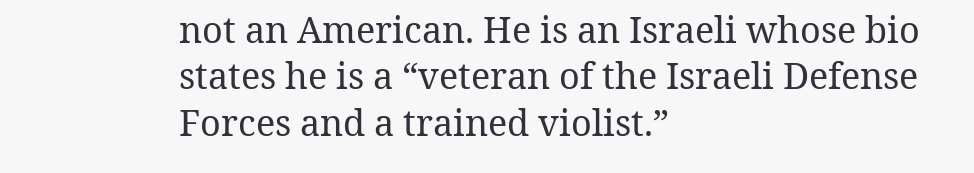not an American. He is an Israeli whose bio states he is a “veteran of the Israeli Defense Forces and a trained violist.”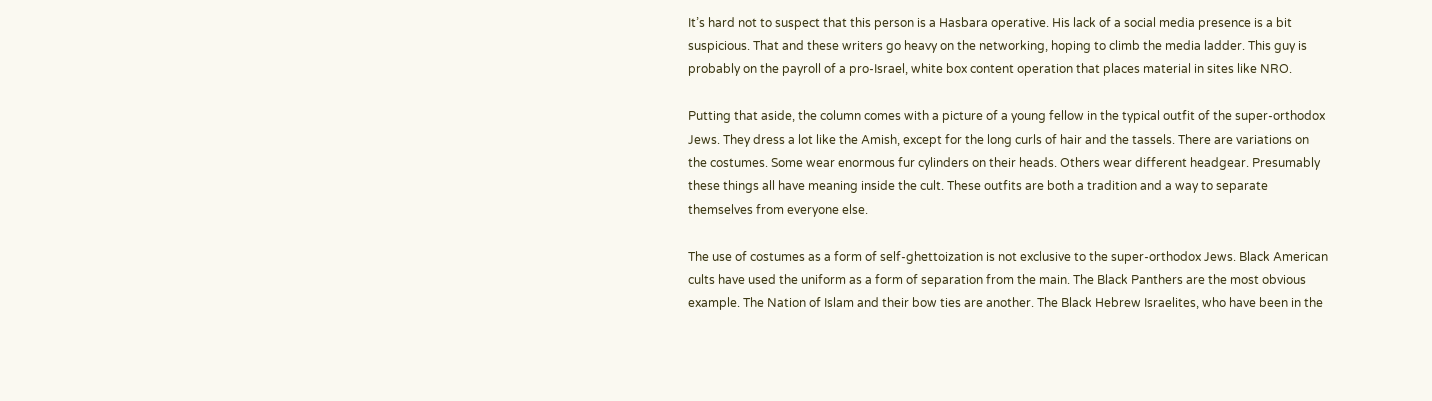It’s hard not to suspect that this person is a Hasbara operative. His lack of a social media presence is a bit suspicious. That and these writers go heavy on the networking, hoping to climb the media ladder. This guy is probably on the payroll of a pro-Israel, white box content operation that places material in sites like NRO.

Putting that aside, the column comes with a picture of a young fellow in the typical outfit of the super-orthodox Jews. They dress a lot like the Amish, except for the long curls of hair and the tassels. There are variations on the costumes. Some wear enormous fur cylinders on their heads. Others wear different headgear. Presumably these things all have meaning inside the cult. These outfits are both a tradition and a way to separate themselves from everyone else.

The use of costumes as a form of self-ghettoization is not exclusive to the super-orthodox Jews. Black American cults have used the uniform as a form of separation from the main. The Black Panthers are the most obvious example. The Nation of Islam and their bow ties are another. The Black Hebrew Israelites, who have been in the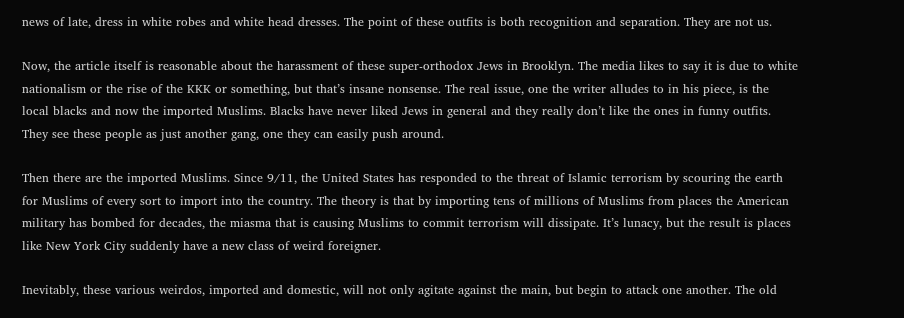news of late, dress in white robes and white head dresses. The point of these outfits is both recognition and separation. They are not us.

Now, the article itself is reasonable about the harassment of these super-orthodox Jews in Brooklyn. The media likes to say it is due to white nationalism or the rise of the KKK or something, but that’s insane nonsense. The real issue, one the writer alludes to in his piece, is the local blacks and now the imported Muslims. Blacks have never liked Jews in general and they really don’t like the ones in funny outfits. They see these people as just another gang, one they can easily push around.

Then there are the imported Muslims. Since 9/11, the United States has responded to the threat of Islamic terrorism by scouring the earth for Muslims of every sort to import into the country. The theory is that by importing tens of millions of Muslims from places the American military has bombed for decades, the miasma that is causing Muslims to commit terrorism will dissipate. It’s lunacy, but the result is places like New York City suddenly have a new class of weird foreigner.

Inevitably, these various weirdos, imported and domestic, will not only agitate against the main, but begin to attack one another. The old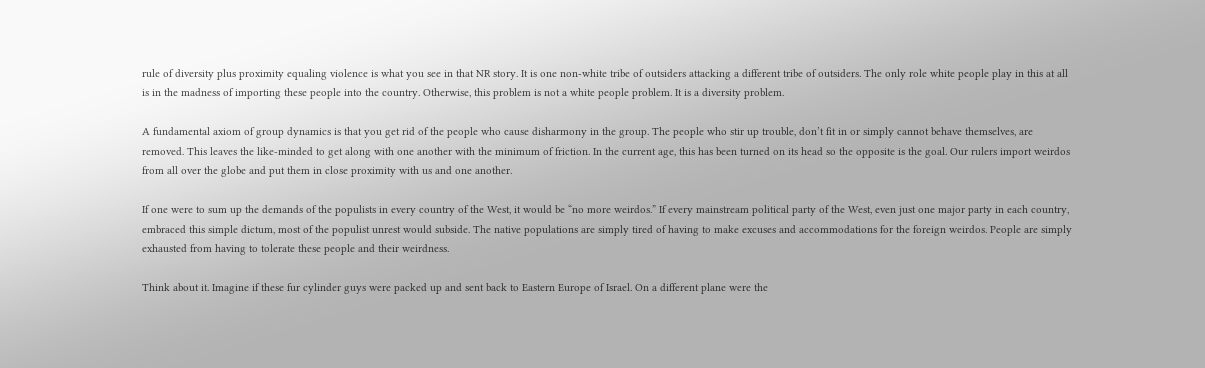rule of diversity plus proximity equaling violence is what you see in that NR story. It is one non-white tribe of outsiders attacking a different tribe of outsiders. The only role white people play in this at all is in the madness of importing these people into the country. Otherwise, this problem is not a white people problem. It is a diversity problem.

A fundamental axiom of group dynamics is that you get rid of the people who cause disharmony in the group. The people who stir up trouble, don’t fit in or simply cannot behave themselves, are removed. This leaves the like-minded to get along with one another with the minimum of friction. In the current age, this has been turned on its head so the opposite is the goal. Our rulers import weirdos from all over the globe and put them in close proximity with us and one another.

If one were to sum up the demands of the populists in every country of the West, it would be “no more weirdos.” If every mainstream political party of the West, even just one major party in each country, embraced this simple dictum, most of the populist unrest would subside. The native populations are simply tired of having to make excuses and accommodations for the foreign weirdos. People are simply exhausted from having to tolerate these people and their weirdness.

Think about it. Imagine if these fur cylinder guys were packed up and sent back to Eastern Europe of Israel. On a different plane were the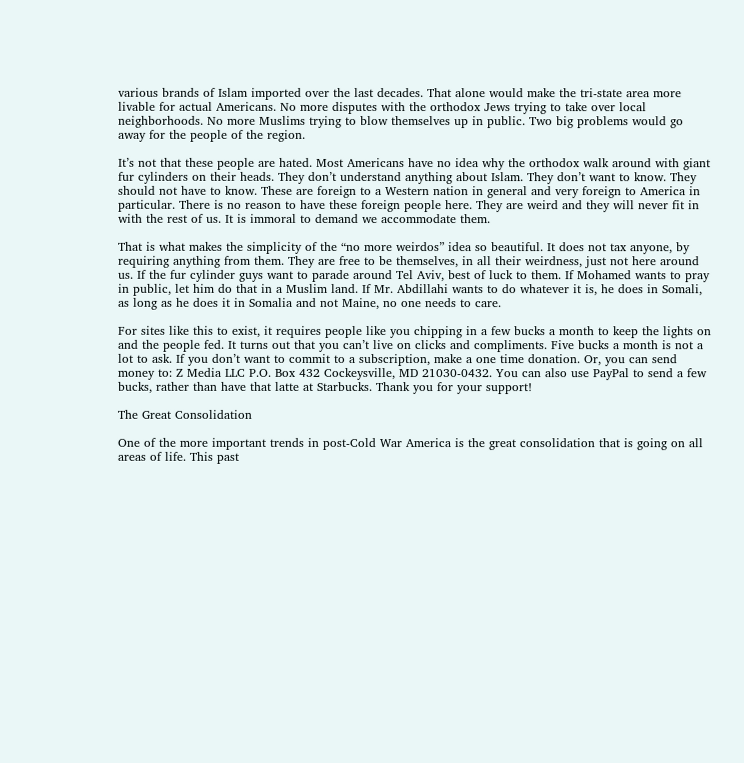various brands of Islam imported over the last decades. That alone would make the tri-state area more livable for actual Americans. No more disputes with the orthodox Jews trying to take over local neighborhoods. No more Muslims trying to blow themselves up in public. Two big problems would go away for the people of the region.

It’s not that these people are hated. Most Americans have no idea why the orthodox walk around with giant fur cylinders on their heads. They don’t understand anything about Islam. They don’t want to know. They should not have to know. These are foreign to a Western nation in general and very foreign to America in particular. There is no reason to have these foreign people here. They are weird and they will never fit in with the rest of us. It is immoral to demand we accommodate them.

That is what makes the simplicity of the “no more weirdos” idea so beautiful. It does not tax anyone, by requiring anything from them. They are free to be themselves, in all their weirdness, just not here around us. If the fur cylinder guys want to parade around Tel Aviv, best of luck to them. If Mohamed wants to pray in public, let him do that in a Muslim land. If Mr. Abdillahi wants to do whatever it is, he does in Somali, as long as he does it in Somalia and not Maine, no one needs to care.

For sites like this to exist, it requires people like you chipping in a few bucks a month to keep the lights on and the people fed. It turns out that you can’t live on clicks and compliments. Five bucks a month is not a lot to ask. If you don’t want to commit to a subscription, make a one time donation. Or, you can send money to: Z Media LLC P.O. Box 432 Cockeysville, MD 21030-0432. You can also use PayPal to send a few bucks, rather than have that latte at Starbucks. Thank you for your support!

The Great Consolidation

One of the more important trends in post-Cold War America is the great consolidation that is going on all areas of life. This past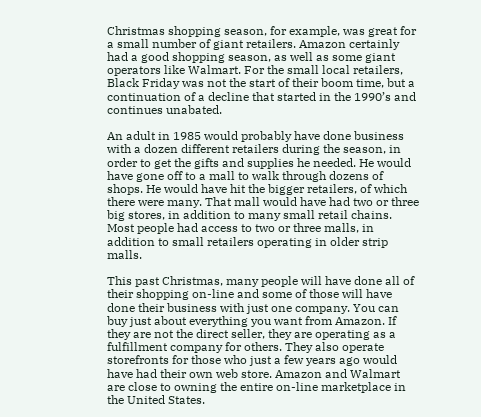Christmas shopping season, for example, was great for a small number of giant retailers. Amazon certainly had a good shopping season, as well as some giant operators like Walmart. For the small local retailers, Black Friday was not the start of their boom time, but a continuation of a decline that started in the 1990’s and continues unabated.

An adult in 1985 would probably have done business with a dozen different retailers during the season, in order to get the gifts and supplies he needed. He would have gone off to a mall to walk through dozens of shops. He would have hit the bigger retailers, of which there were many. That mall would have had two or three big stores, in addition to many small retail chains. Most people had access to two or three malls, in addition to small retailers operating in older strip malls.

This past Christmas, many people will have done all of their shopping on-line and some of those will have done their business with just one company. You can buy just about everything you want from Amazon. If they are not the direct seller, they are operating as a fulfillment company for others. They also operate storefronts for those who just a few years ago would have had their own web store. Amazon and Walmart are close to owning the entire on-line marketplace in the United States.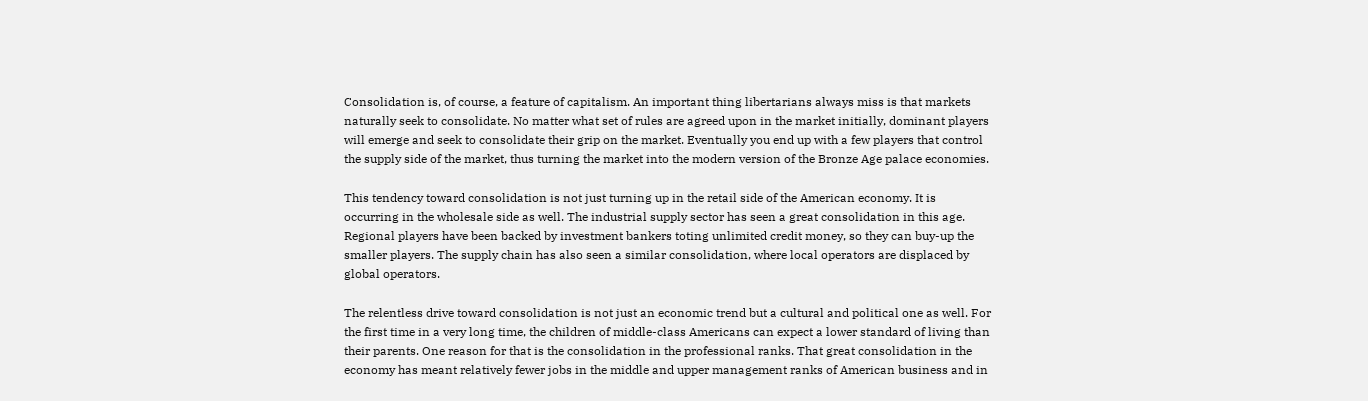Consolidation is, of course, a feature of capitalism. An important thing libertarians always miss is that markets naturally seek to consolidate. No matter what set of rules are agreed upon in the market initially, dominant players will emerge and seek to consolidate their grip on the market. Eventually you end up with a few players that control the supply side of the market, thus turning the market into the modern version of the Bronze Age palace economies.

This tendency toward consolidation is not just turning up in the retail side of the American economy. It is occurring in the wholesale side as well. The industrial supply sector has seen a great consolidation in this age. Regional players have been backed by investment bankers toting unlimited credit money, so they can buy-up the smaller players. The supply chain has also seen a similar consolidation, where local operators are displaced by global operators.

The relentless drive toward consolidation is not just an economic trend but a cultural and political one as well. For the first time in a very long time, the children of middle-class Americans can expect a lower standard of living than their parents. One reason for that is the consolidation in the professional ranks. That great consolidation in the economy has meant relatively fewer jobs in the middle and upper management ranks of American business and in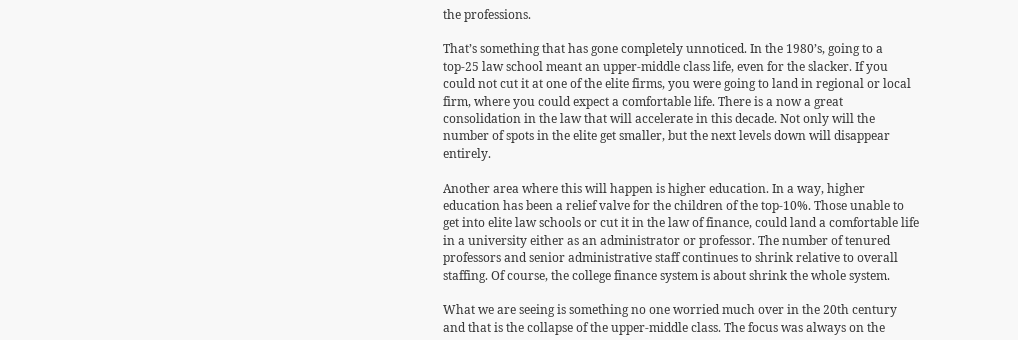the professions.

That’s something that has gone completely unnoticed. In the 1980’s, going to a top-25 law school meant an upper-middle class life, even for the slacker. If you could not cut it at one of the elite firms, you were going to land in regional or local firm, where you could expect a comfortable life. There is a now a great consolidation in the law that will accelerate in this decade. Not only will the number of spots in the elite get smaller, but the next levels down will disappear entirely.

Another area where this will happen is higher education. In a way, higher education has been a relief valve for the children of the top-10%. Those unable to get into elite law schools or cut it in the law of finance, could land a comfortable life in a university either as an administrator or professor. The number of tenured professors and senior administrative staff continues to shrink relative to overall staffing. Of course, the college finance system is about shrink the whole system.

What we are seeing is something no one worried much over in the 20th century and that is the collapse of the upper-middle class. The focus was always on the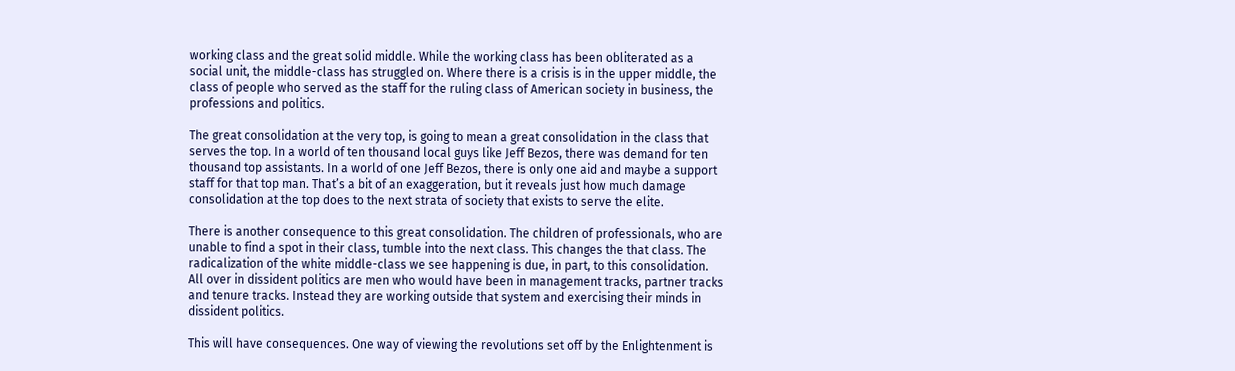working class and the great solid middle. While the working class has been obliterated as a social unit, the middle-class has struggled on. Where there is a crisis is in the upper middle, the class of people who served as the staff for the ruling class of American society in business, the professions and politics.

The great consolidation at the very top, is going to mean a great consolidation in the class that serves the top. In a world of ten thousand local guys like Jeff Bezos, there was demand for ten thousand top assistants. In a world of one Jeff Bezos, there is only one aid and maybe a support staff for that top man. That’s a bit of an exaggeration, but it reveals just how much damage consolidation at the top does to the next strata of society that exists to serve the elite.

There is another consequence to this great consolidation. The children of professionals, who are unable to find a spot in their class, tumble into the next class. This changes the that class. The radicalization of the white middle-class we see happening is due, in part, to this consolidation. All over in dissident politics are men who would have been in management tracks, partner tracks and tenure tracks. Instead they are working outside that system and exercising their minds in dissident politics.

This will have consequences. One way of viewing the revolutions set off by the Enlightenment is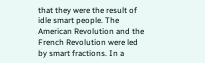that they were the result of idle smart people. The American Revolution and the French Revolution were led by smart fractions. In a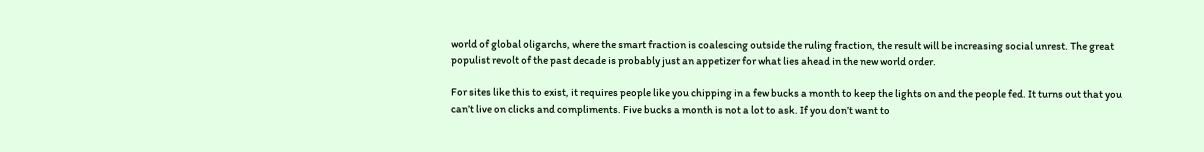world of global oligarchs, where the smart fraction is coalescing outside the ruling fraction, the result will be increasing social unrest. The great populist revolt of the past decade is probably just an appetizer for what lies ahead in the new world order.

For sites like this to exist, it requires people like you chipping in a few bucks a month to keep the lights on and the people fed. It turns out that you can’t live on clicks and compliments. Five bucks a month is not a lot to ask. If you don’t want to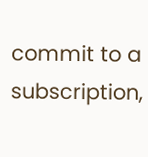commit to a subscription,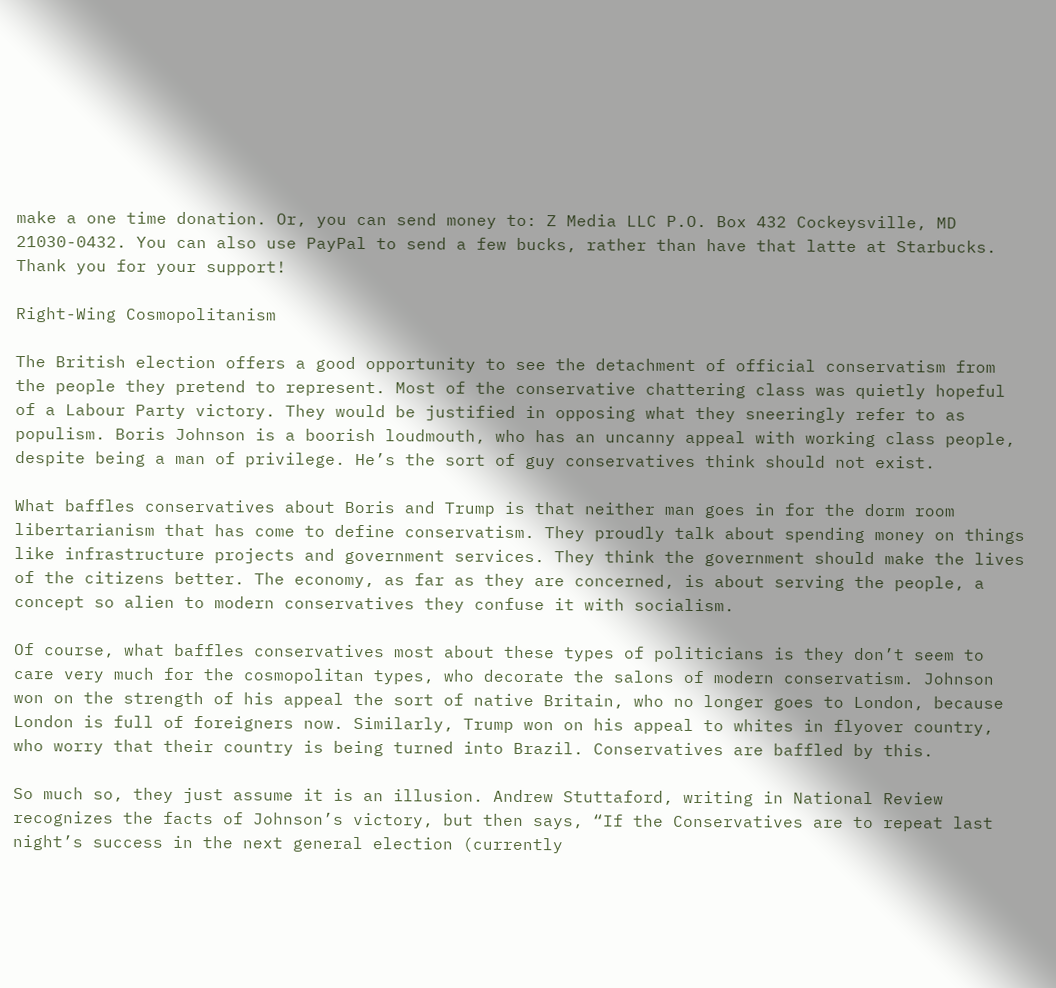make a one time donation. Or, you can send money to: Z Media LLC P.O. Box 432 Cockeysville, MD 21030-0432. You can also use PayPal to send a few bucks, rather than have that latte at Starbucks. Thank you for your support!

Right-Wing Cosmopolitanism

The British election offers a good opportunity to see the detachment of official conservatism from the people they pretend to represent. Most of the conservative chattering class was quietly hopeful of a Labour Party victory. They would be justified in opposing what they sneeringly refer to as populism. Boris Johnson is a boorish loudmouth, who has an uncanny appeal with working class people, despite being a man of privilege. He’s the sort of guy conservatives think should not exist.

What baffles conservatives about Boris and Trump is that neither man goes in for the dorm room libertarianism that has come to define conservatism. They proudly talk about spending money on things like infrastructure projects and government services. They think the government should make the lives of the citizens better. The economy, as far as they are concerned, is about serving the people, a concept so alien to modern conservatives they confuse it with socialism.

Of course, what baffles conservatives most about these types of politicians is they don’t seem to care very much for the cosmopolitan types, who decorate the salons of modern conservatism. Johnson won on the strength of his appeal the sort of native Britain, who no longer goes to London, because London is full of foreigners now. Similarly, Trump won on his appeal to whites in flyover country, who worry that their country is being turned into Brazil. Conservatives are baffled by this.

So much so, they just assume it is an illusion. Andrew Stuttaford, writing in National Review recognizes the facts of Johnson’s victory, but then says, “If the Conservatives are to repeat last night’s success in the next general election (currently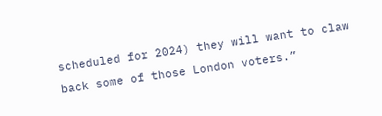scheduled for 2024) they will want to claw back some of those London voters.”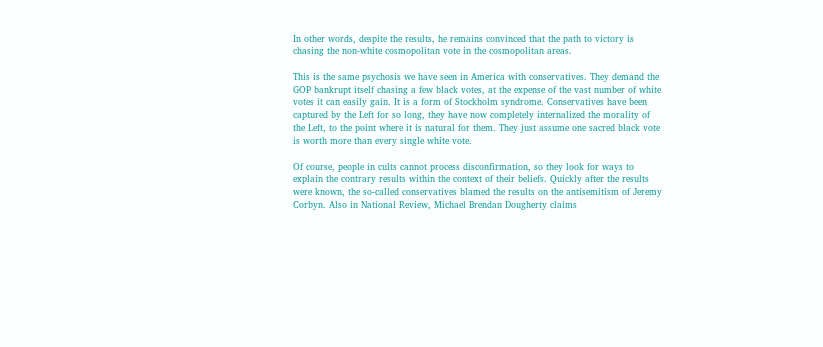In other words, despite the results, he remains convinced that the path to victory is chasing the non-white cosmopolitan vote in the cosmopolitan areas.

This is the same psychosis we have seen in America with conservatives. They demand the GOP bankrupt itself chasing a few black votes, at the expense of the vast number of white votes it can easily gain. It is a form of Stockholm syndrome. Conservatives have been captured by the Left for so long, they have now completely internalized the morality of the Left, to the point where it is natural for them. They just assume one sacred black vote is worth more than every single white vote.

Of course, people in cults cannot process disconfirmation, so they look for ways to explain the contrary results within the context of their beliefs. Quickly after the results were known, the so-called conservatives blamed the results on the antisemitism of Jeremy Corbyn. Also in National Review, Michael Brendan Dougherty claims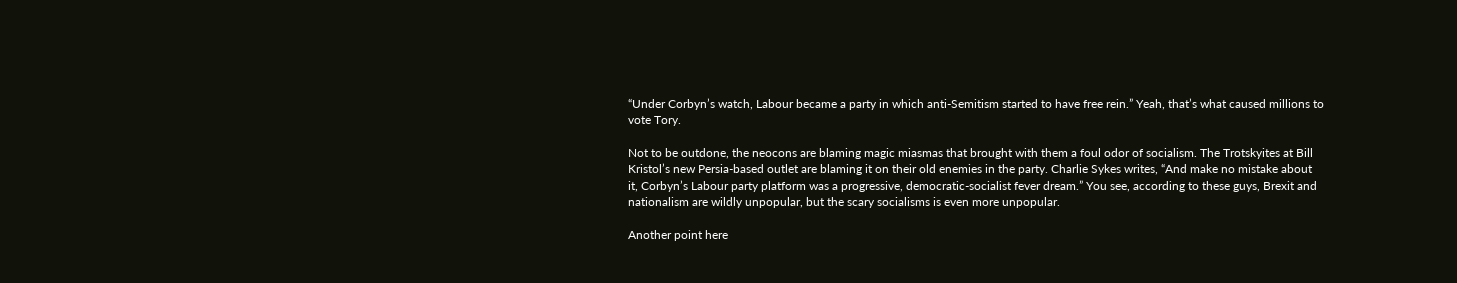“Under Corbyn’s watch, Labour became a party in which anti-Semitism started to have free rein.” Yeah, that’s what caused millions to vote Tory.

Not to be outdone, the neocons are blaming magic miasmas that brought with them a foul odor of socialism. The Trotskyites at Bill Kristol’s new Persia-based outlet are blaming it on their old enemies in the party. Charlie Sykes writes, “And make no mistake about it, Corbyn’s Labour party platform was a progressive, democratic-socialist fever dream.” You see, according to these guys, Brexit and nationalism are wildly unpopular, but the scary socialisms is even more unpopular.

Another point here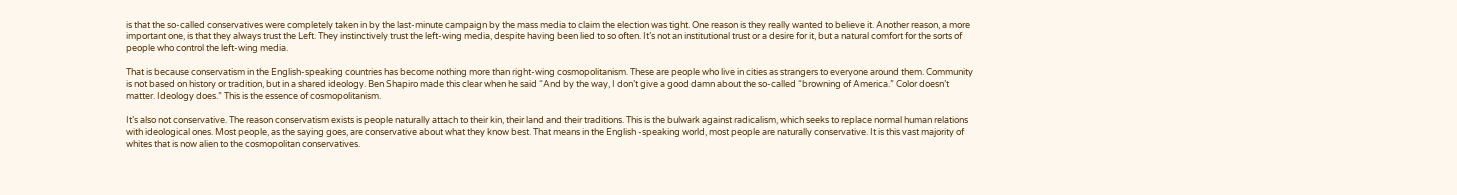is that the so-called conservatives were completely taken in by the last-minute campaign by the mass media to claim the election was tight. One reason is they really wanted to believe it. Another reason, a more important one, is that they always trust the Left. They instinctively trust the left-wing media, despite having been lied to so often. It’s not an institutional trust or a desire for it, but a natural comfort for the sorts of people who control the left-wing media.

That is because conservatism in the English-speaking countries has become nothing more than right-wing cosmopolitanism. These are people who live in cities as strangers to everyone around them. Community is not based on history or tradition, but in a shared ideology. Ben Shapiro made this clear when he said “And by the way, I don’t give a good damn about the so-called “browning of America.” Color doesn’t matter. Ideology does.” This is the essence of cosmopolitanism.

It’s also not conservative. The reason conservatism exists is people naturally attach to their kin, their land and their traditions. This is the bulwark against radicalism, which seeks to replace normal human relations with ideological ones. Most people, as the saying goes, are conservative about what they know best. That means in the English -speaking world, most people are naturally conservative. It is this vast majority of whites that is now alien to the cosmopolitan conservatives.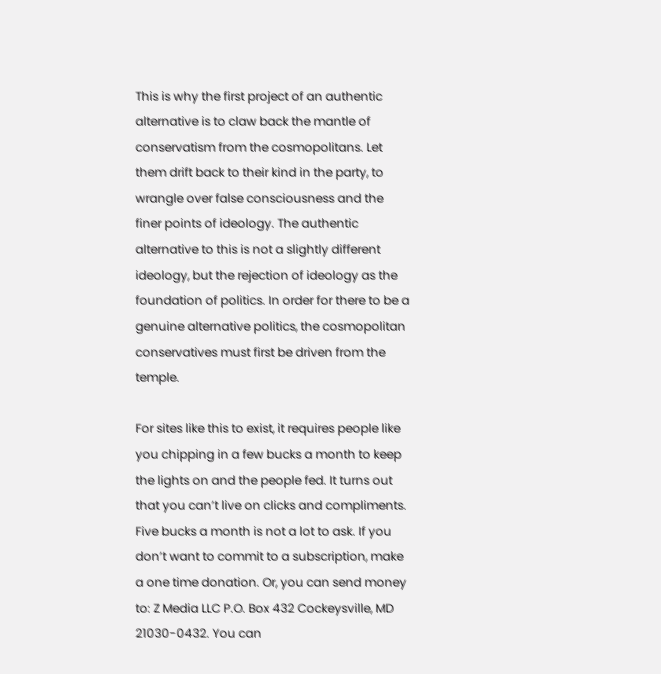This is why the first project of an authentic alternative is to claw back the mantle of conservatism from the cosmopolitans. Let them drift back to their kind in the party, to wrangle over false consciousness and the finer points of ideology. The authentic alternative to this is not a slightly different ideology, but the rejection of ideology as the foundation of politics. In order for there to be a genuine alternative politics, the cosmopolitan conservatives must first be driven from the temple.

For sites like this to exist, it requires people like you chipping in a few bucks a month to keep the lights on and the people fed. It turns out that you can’t live on clicks and compliments. Five bucks a month is not a lot to ask. If you don’t want to commit to a subscription, make a one time donation. Or, you can send money to: Z Media LLC P.O. Box 432 Cockeysville, MD 21030-0432. You can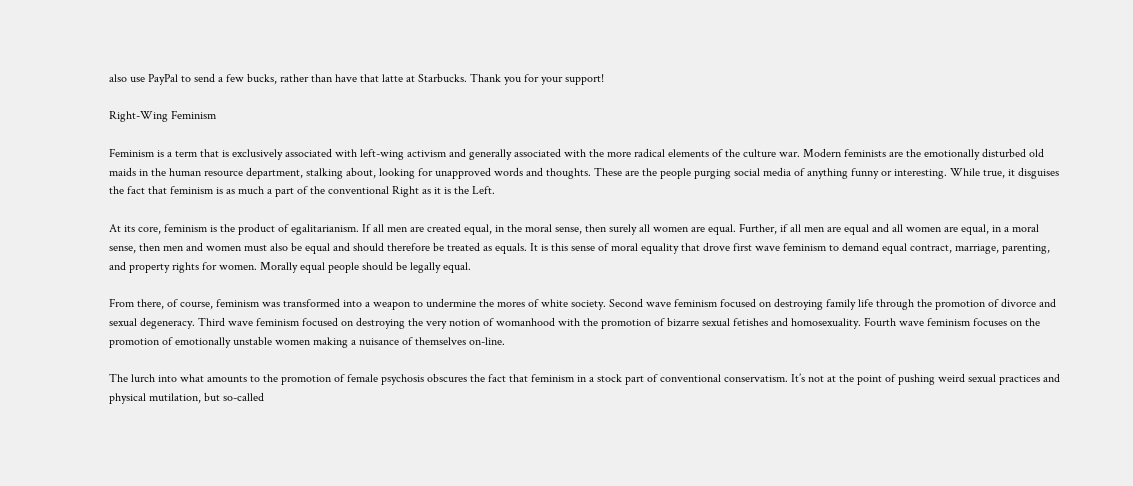also use PayPal to send a few bucks, rather than have that latte at Starbucks. Thank you for your support!

Right-Wing Feminism

Feminism is a term that is exclusively associated with left-wing activism and generally associated with the more radical elements of the culture war. Modern feminists are the emotionally disturbed old maids in the human resource department, stalking about, looking for unapproved words and thoughts. These are the people purging social media of anything funny or interesting. While true, it disguises the fact that feminism is as much a part of the conventional Right as it is the Left.

At its core, feminism is the product of egalitarianism. If all men are created equal, in the moral sense, then surely all women are equal. Further, if all men are equal and all women are equal, in a moral sense, then men and women must also be equal and should therefore be treated as equals. It is this sense of moral equality that drove first wave feminism to demand equal contract, marriage, parenting, and property rights for women. Morally equal people should be legally equal.

From there, of course, feminism was transformed into a weapon to undermine the mores of white society. Second wave feminism focused on destroying family life through the promotion of divorce and sexual degeneracy. Third wave feminism focused on destroying the very notion of womanhood with the promotion of bizarre sexual fetishes and homosexuality. Fourth wave feminism focuses on the promotion of emotionally unstable women making a nuisance of themselves on-line.

The lurch into what amounts to the promotion of female psychosis obscures the fact that feminism in a stock part of conventional conservatism. It’s not at the point of pushing weird sexual practices and physical mutilation, but so-called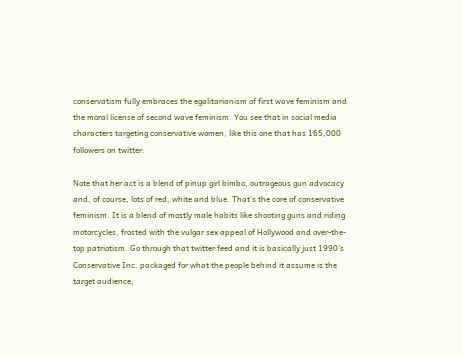conservatism fully embraces the egalitarianism of first wave feminism and the moral license of second wave feminism. You see that in social media characters targeting conservative women, like this one that has 165,000 followers on twitter.

Note that her act is a blend of pinup girl bimbo, outrageous gun advocacy and, of course, lots of red, white and blue. That’s the core of conservative feminism. It is a blend of mostly male habits like shooting guns and riding motorcycles, frosted with the vulgar sex appeal of Hollywood and over-the-top patriotism. Go through that twitter feed and it is basically just 1990’s Conservative Inc. packaged for what the people behind it assume is the target audience,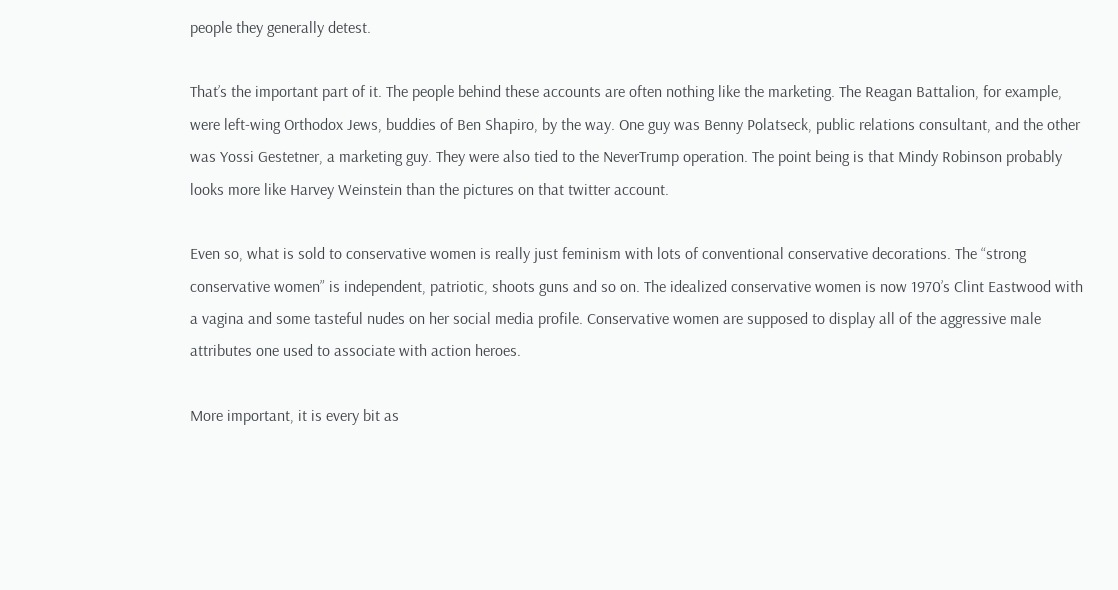people they generally detest.

That’s the important part of it. The people behind these accounts are often nothing like the marketing. The Reagan Battalion, for example, were left-wing Orthodox Jews, buddies of Ben Shapiro, by the way. One guy was Benny Polatseck, public relations consultant, and the other was Yossi Gestetner, a marketing guy. They were also tied to the NeverTrump operation. The point being is that Mindy Robinson probably looks more like Harvey Weinstein than the pictures on that twitter account.

Even so, what is sold to conservative women is really just feminism with lots of conventional conservative decorations. The “strong conservative women” is independent, patriotic, shoots guns and so on. The idealized conservative women is now 1970’s Clint Eastwood with a vagina and some tasteful nudes on her social media profile. Conservative women are supposed to display all of the aggressive male attributes one used to associate with action heroes.

More important, it is every bit as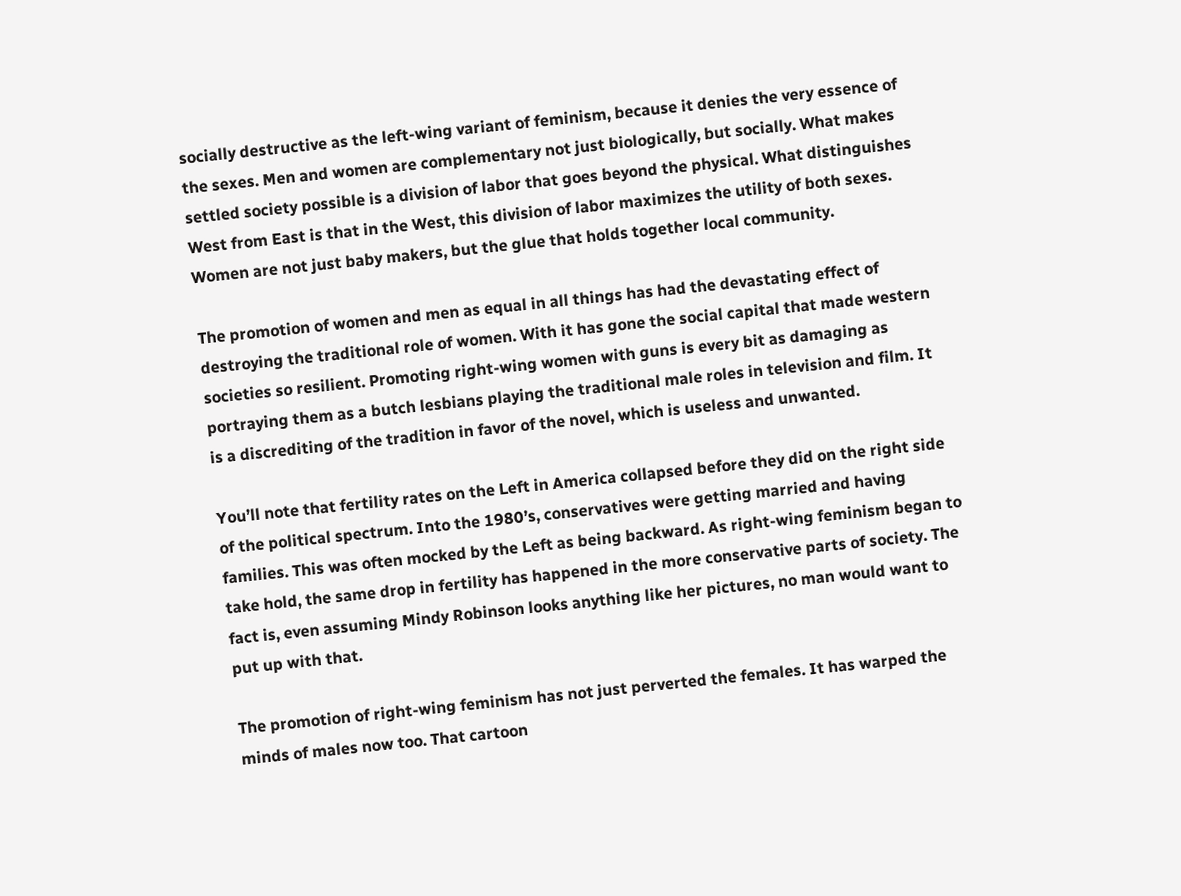socially destructive as the left-wing variant of feminism, because it denies the very essence of the sexes. Men and women are complementary not just biologically, but socially. What makes settled society possible is a division of labor that goes beyond the physical. What distinguishes West from East is that in the West, this division of labor maximizes the utility of both sexes. Women are not just baby makers, but the glue that holds together local community.

The promotion of women and men as equal in all things has had the devastating effect of destroying the traditional role of women. With it has gone the social capital that made western societies so resilient. Promoting right-wing women with guns is every bit as damaging as portraying them as a butch lesbians playing the traditional male roles in television and film. It is a discrediting of the tradition in favor of the novel, which is useless and unwanted.

You’ll note that fertility rates on the Left in America collapsed before they did on the right side of the political spectrum. Into the 1980’s, conservatives were getting married and having families. This was often mocked by the Left as being backward. As right-wing feminism began to take hold, the same drop in fertility has happened in the more conservative parts of society. The fact is, even assuming Mindy Robinson looks anything like her pictures, no man would want to put up with that.

The promotion of right-wing feminism has not just perverted the females. It has warped the minds of males now too. That cartoon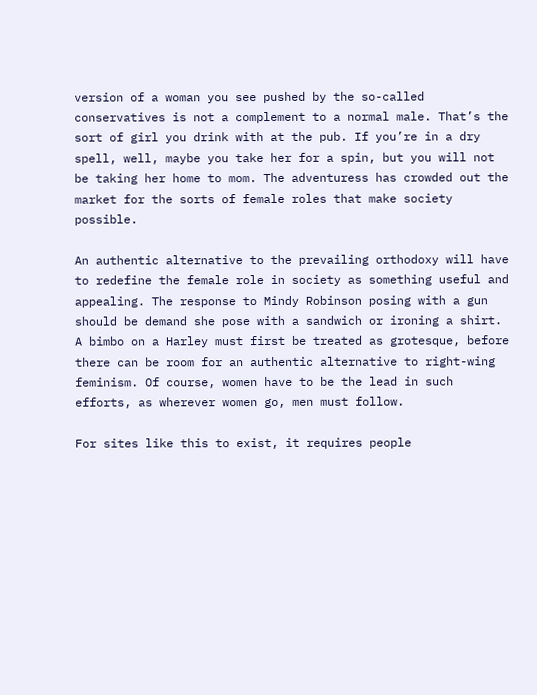version of a woman you see pushed by the so-called conservatives is not a complement to a normal male. That’s the sort of girl you drink with at the pub. If you’re in a dry spell, well, maybe you take her for a spin, but you will not be taking her home to mom. The adventuress has crowded out the market for the sorts of female roles that make society possible.

An authentic alternative to the prevailing orthodoxy will have to redefine the female role in society as something useful and appealing. The response to Mindy Robinson posing with a gun should be demand she pose with a sandwich or ironing a shirt. A bimbo on a Harley must first be treated as grotesque, before there can be room for an authentic alternative to right-wing feminism. Of course, women have to be the lead in such efforts, as wherever women go, men must follow.

For sites like this to exist, it requires people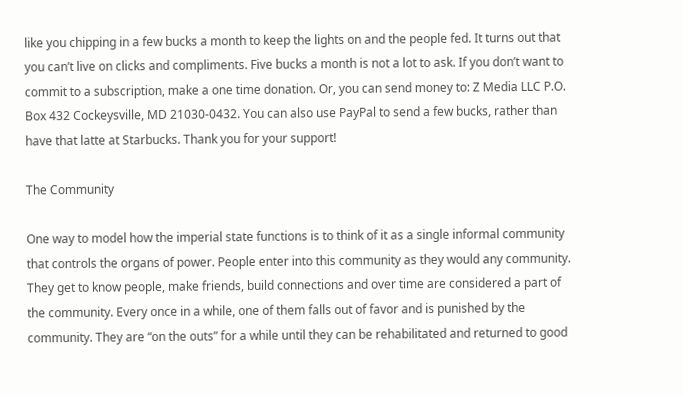like you chipping in a few bucks a month to keep the lights on and the people fed. It turns out that you can’t live on clicks and compliments. Five bucks a month is not a lot to ask. If you don’t want to commit to a subscription, make a one time donation. Or, you can send money to: Z Media LLC P.O. Box 432 Cockeysville, MD 21030-0432. You can also use PayPal to send a few bucks, rather than have that latte at Starbucks. Thank you for your support!

The Community

One way to model how the imperial state functions is to think of it as a single informal community that controls the organs of power. People enter into this community as they would any community. They get to know people, make friends, build connections and over time are considered a part of the community. Every once in a while, one of them falls out of favor and is punished by the community. They are “on the outs” for a while until they can be rehabilitated and returned to good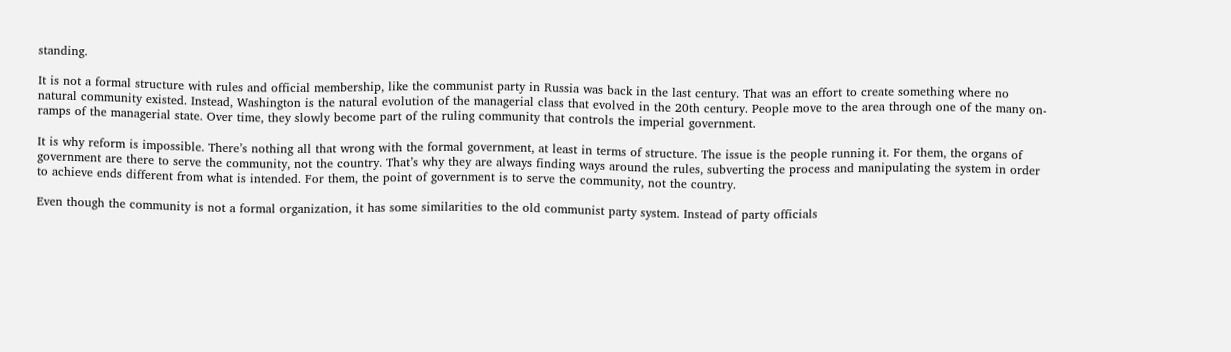standing.

It is not a formal structure with rules and official membership, like the communist party in Russia was back in the last century. That was an effort to create something where no natural community existed. Instead, Washington is the natural evolution of the managerial class that evolved in the 20th century. People move to the area through one of the many on-ramps of the managerial state. Over time, they slowly become part of the ruling community that controls the imperial government.

It is why reform is impossible. There’s nothing all that wrong with the formal government, at least in terms of structure. The issue is the people running it. For them, the organs of government are there to serve the community, not the country. That’s why they are always finding ways around the rules, subverting the process and manipulating the system in order to achieve ends different from what is intended. For them, the point of government is to serve the community, not the country.

Even though the community is not a formal organization, it has some similarities to the old communist party system. Instead of party officials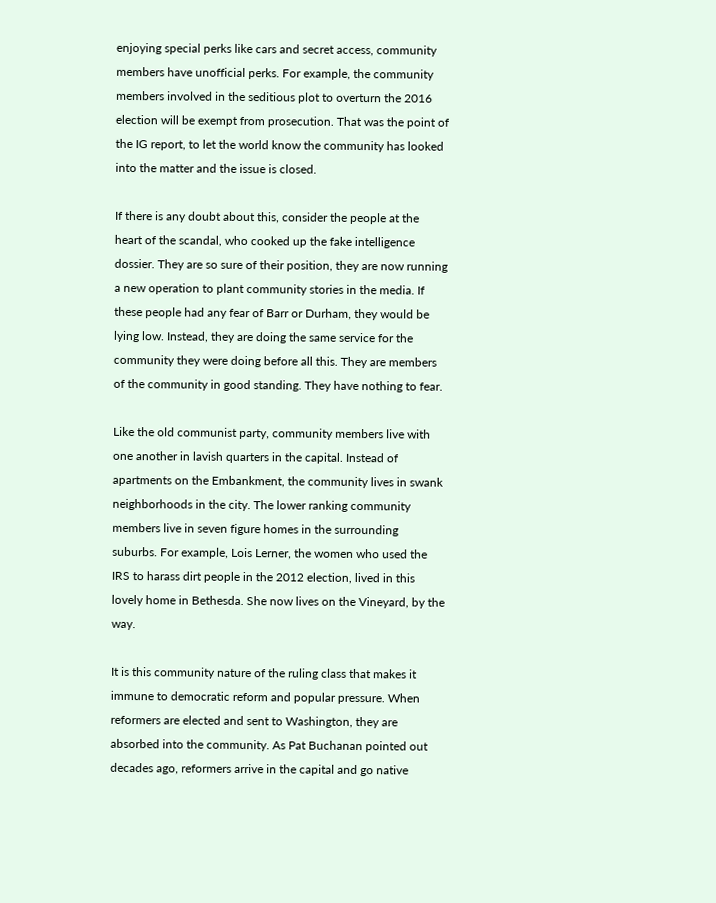enjoying special perks like cars and secret access, community members have unofficial perks. For example, the community members involved in the seditious plot to overturn the 2016 election will be exempt from prosecution. That was the point of the IG report, to let the world know the community has looked into the matter and the issue is closed.

If there is any doubt about this, consider the people at the heart of the scandal, who cooked up the fake intelligence dossier. They are so sure of their position, they are now running a new operation to plant community stories in the media. If these people had any fear of Barr or Durham, they would be lying low. Instead, they are doing the same service for the community they were doing before all this. They are members of the community in good standing. They have nothing to fear.

Like the old communist party, community members live with one another in lavish quarters in the capital. Instead of apartments on the Embankment, the community lives in swank neighborhoods in the city. The lower ranking community members live in seven figure homes in the surrounding suburbs. For example, Lois Lerner, the women who used the IRS to harass dirt people in the 2012 election, lived in this lovely home in Bethesda. She now lives on the Vineyard, by the way.

It is this community nature of the ruling class that makes it immune to democratic reform and popular pressure. When reformers are elected and sent to Washington, they are absorbed into the community. As Pat Buchanan pointed out decades ago, reformers arrive in the capital and go native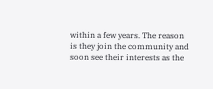within a few years. The reason is they join the community and soon see their interests as the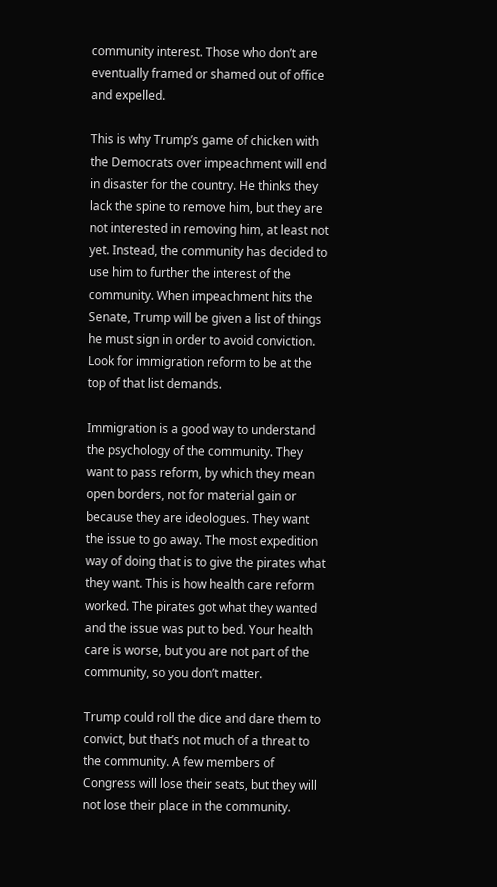community interest. Those who don’t are eventually framed or shamed out of office and expelled.

This is why Trump’s game of chicken with the Democrats over impeachment will end in disaster for the country. He thinks they lack the spine to remove him, but they are not interested in removing him, at least not yet. Instead, the community has decided to use him to further the interest of the community. When impeachment hits the Senate, Trump will be given a list of things he must sign in order to avoid conviction. Look for immigration reform to be at the top of that list demands.

Immigration is a good way to understand the psychology of the community. They want to pass reform, by which they mean open borders, not for material gain or because they are ideologues. They want the issue to go away. The most expedition way of doing that is to give the pirates what they want. This is how health care reform worked. The pirates got what they wanted and the issue was put to bed. Your health care is worse, but you are not part of the community, so you don’t matter.

Trump could roll the dice and dare them to convict, but that’s not much of a threat to the community. A few members of Congress will lose their seats, but they will not lose their place in the community.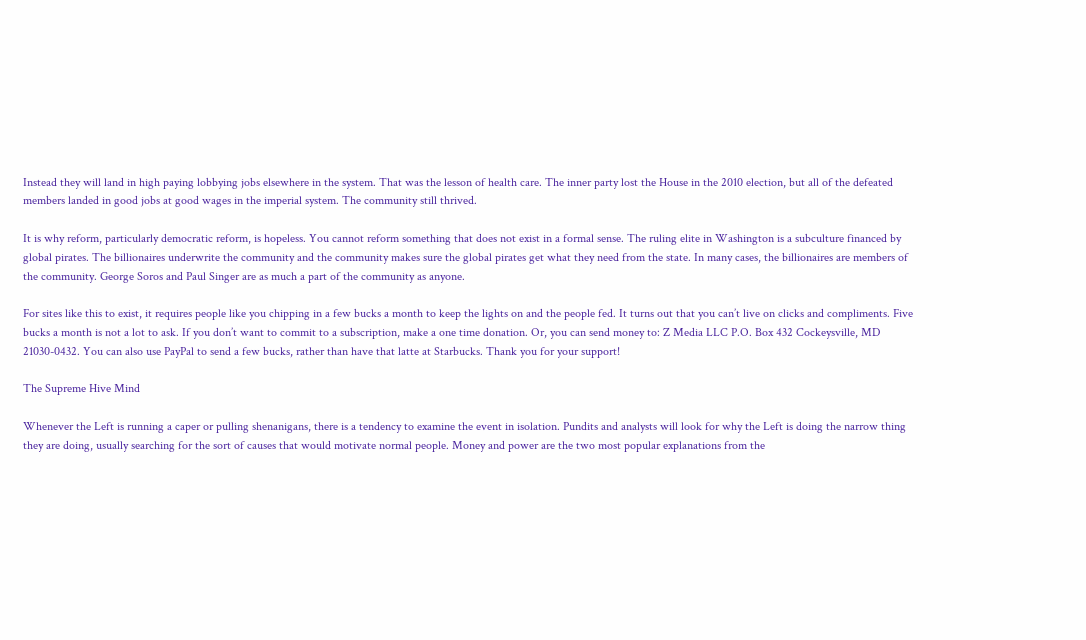Instead they will land in high paying lobbying jobs elsewhere in the system. That was the lesson of health care. The inner party lost the House in the 2010 election, but all of the defeated members landed in good jobs at good wages in the imperial system. The community still thrived.

It is why reform, particularly democratic reform, is hopeless. You cannot reform something that does not exist in a formal sense. The ruling elite in Washington is a subculture financed by global pirates. The billionaires underwrite the community and the community makes sure the global pirates get what they need from the state. In many cases, the billionaires are members of the community. George Soros and Paul Singer are as much a part of the community as anyone.

For sites like this to exist, it requires people like you chipping in a few bucks a month to keep the lights on and the people fed. It turns out that you can’t live on clicks and compliments. Five bucks a month is not a lot to ask. If you don’t want to commit to a subscription, make a one time donation. Or, you can send money to: Z Media LLC P.O. Box 432 Cockeysville, MD 21030-0432. You can also use PayPal to send a few bucks, rather than have that latte at Starbucks. Thank you for your support!

The Supreme Hive Mind

Whenever the Left is running a caper or pulling shenanigans, there is a tendency to examine the event in isolation. Pundits and analysts will look for why the Left is doing the narrow thing they are doing, usually searching for the sort of causes that would motivate normal people. Money and power are the two most popular explanations from the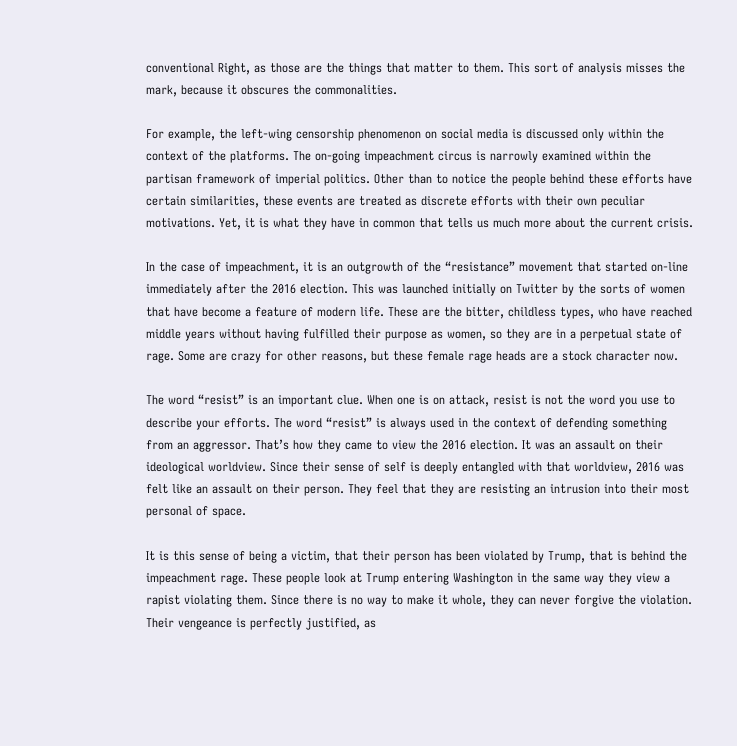conventional Right, as those are the things that matter to them. This sort of analysis misses the mark, because it obscures the commonalities.

For example, the left-wing censorship phenomenon on social media is discussed only within the context of the platforms. The on-going impeachment circus is narrowly examined within the partisan framework of imperial politics. Other than to notice the people behind these efforts have certain similarities, these events are treated as discrete efforts with their own peculiar motivations. Yet, it is what they have in common that tells us much more about the current crisis.

In the case of impeachment, it is an outgrowth of the “resistance” movement that started on-line immediately after the 2016 election. This was launched initially on Twitter by the sorts of women that have become a feature of modern life. These are the bitter, childless types, who have reached middle years without having fulfilled their purpose as women, so they are in a perpetual state of rage. Some are crazy for other reasons, but these female rage heads are a stock character now.

The word “resist” is an important clue. When one is on attack, resist is not the word you use to describe your efforts. The word “resist” is always used in the context of defending something from an aggressor. That’s how they came to view the 2016 election. It was an assault on their ideological worldview. Since their sense of self is deeply entangled with that worldview, 2016 was felt like an assault on their person. They feel that they are resisting an intrusion into their most personal of space.

It is this sense of being a victim, that their person has been violated by Trump, that is behind the impeachment rage. These people look at Trump entering Washington in the same way they view a rapist violating them. Since there is no way to make it whole, they can never forgive the violation. Their vengeance is perfectly justified, as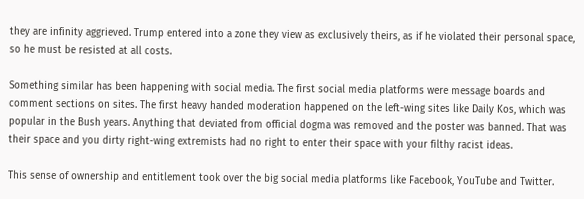they are infinity aggrieved. Trump entered into a zone they view as exclusively theirs, as if he violated their personal space, so he must be resisted at all costs.

Something similar has been happening with social media. The first social media platforms were message boards and comment sections on sites. The first heavy handed moderation happened on the left-wing sites like Daily Kos, which was popular in the Bush years. Anything that deviated from official dogma was removed and the poster was banned. That was their space and you dirty right-wing extremists had no right to enter their space with your filthy racist ideas.

This sense of ownership and entitlement took over the big social media platforms like Facebook, YouTube and Twitter.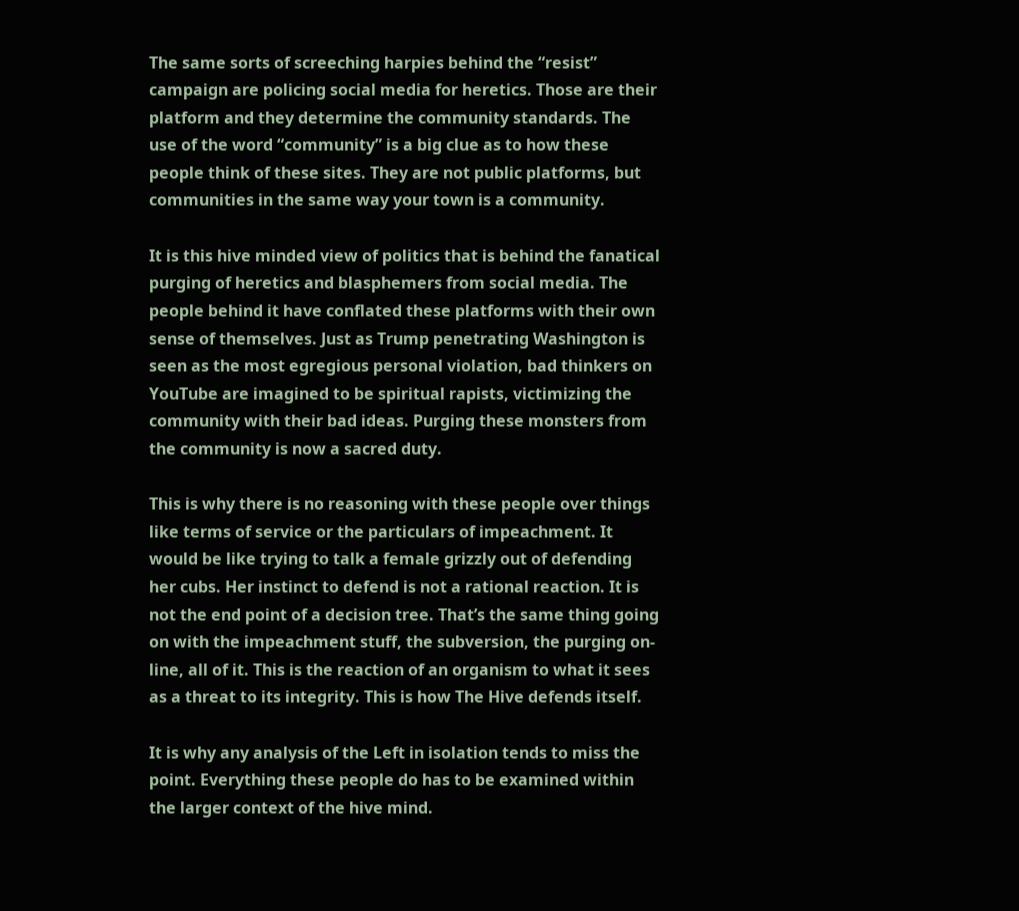The same sorts of screeching harpies behind the “resist” campaign are policing social media for heretics. Those are their platform and they determine the community standards. The use of the word “community” is a big clue as to how these people think of these sites. They are not public platforms, but communities in the same way your town is a community.

It is this hive minded view of politics that is behind the fanatical purging of heretics and blasphemers from social media. The people behind it have conflated these platforms with their own sense of themselves. Just as Trump penetrating Washington is seen as the most egregious personal violation, bad thinkers on YouTube are imagined to be spiritual rapists, victimizing the community with their bad ideas. Purging these monsters from the community is now a sacred duty.

This is why there is no reasoning with these people over things like terms of service or the particulars of impeachment. It would be like trying to talk a female grizzly out of defending her cubs. Her instinct to defend is not a rational reaction. It is not the end point of a decision tree. That’s the same thing going on with the impeachment stuff, the subversion, the purging on-line, all of it. This is the reaction of an organism to what it sees as a threat to its integrity. This is how The Hive defends itself.

It is why any analysis of the Left in isolation tends to miss the point. Everything these people do has to be examined within the larger context of the hive mind.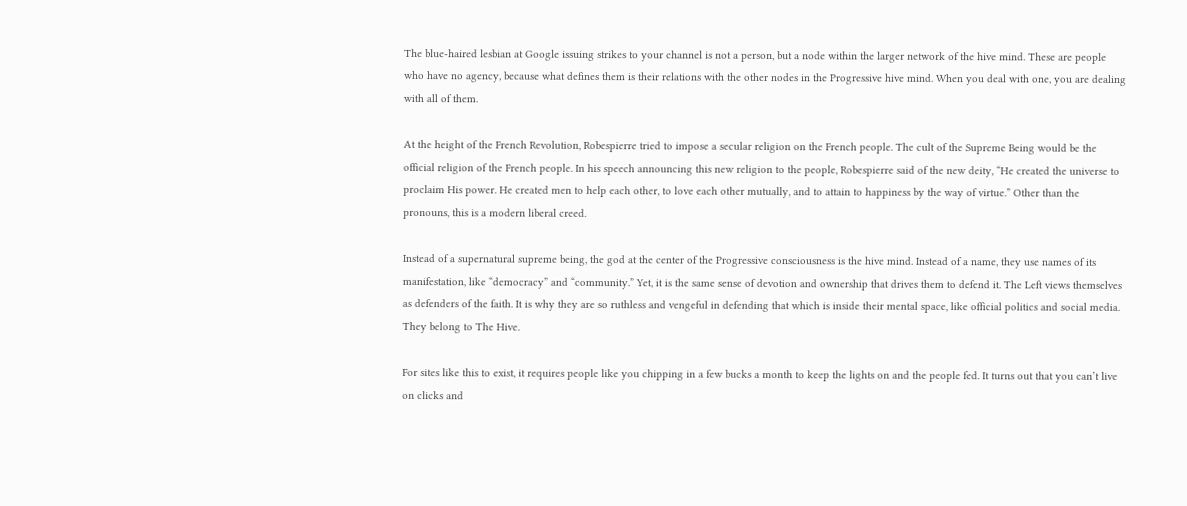The blue-haired lesbian at Google issuing strikes to your channel is not a person, but a node within the larger network of the hive mind. These are people who have no agency, because what defines them is their relations with the other nodes in the Progressive hive mind. When you deal with one, you are dealing with all of them.

At the height of the French Revolution, Robespierre tried to impose a secular religion on the French people. The cult of the Supreme Being would be the official religion of the French people. In his speech announcing this new religion to the people, Robespierre said of the new deity, “He created the universe to proclaim His power. He created men to help each other, to love each other mutually, and to attain to happiness by the way of virtue.” Other than the pronouns, this is a modern liberal creed.

Instead of a supernatural supreme being, the god at the center of the Progressive consciousness is the hive mind. Instead of a name, they use names of its manifestation, like “democracy” and “community.” Yet, it is the same sense of devotion and ownership that drives them to defend it. The Left views themselves as defenders of the faith. It is why they are so ruthless and vengeful in defending that which is inside their mental space, like official politics and social media. They belong to The Hive.

For sites like this to exist, it requires people like you chipping in a few bucks a month to keep the lights on and the people fed. It turns out that you can’t live on clicks and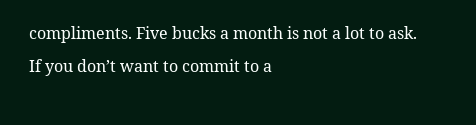compliments. Five bucks a month is not a lot to ask. If you don’t want to commit to a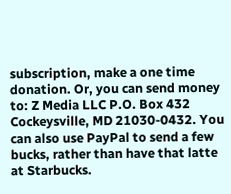subscription, make a one time donation. Or, you can send money to: Z Media LLC P.O. Box 432 Cockeysville, MD 21030-0432. You can also use PayPal to send a few bucks, rather than have that latte at Starbucks.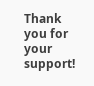Thank you for your support!